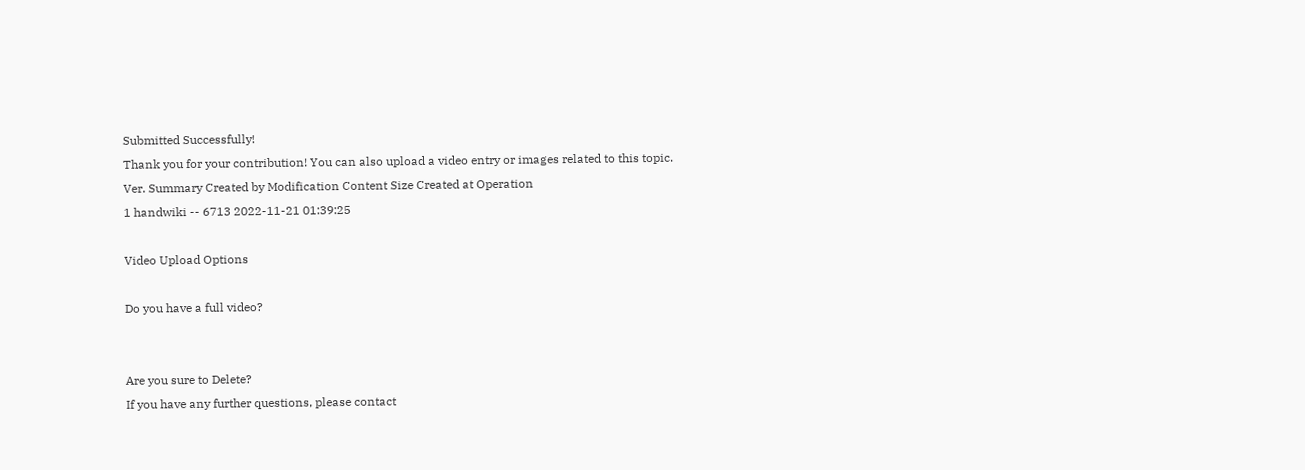Submitted Successfully!
Thank you for your contribution! You can also upload a video entry or images related to this topic.
Ver. Summary Created by Modification Content Size Created at Operation
1 handwiki -- 6713 2022-11-21 01:39:25

Video Upload Options

Do you have a full video?


Are you sure to Delete?
If you have any further questions, please contact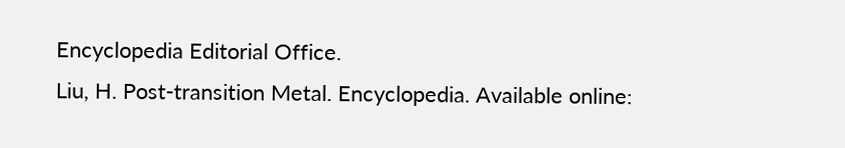Encyclopedia Editorial Office.
Liu, H. Post-transition Metal. Encyclopedia. Available online: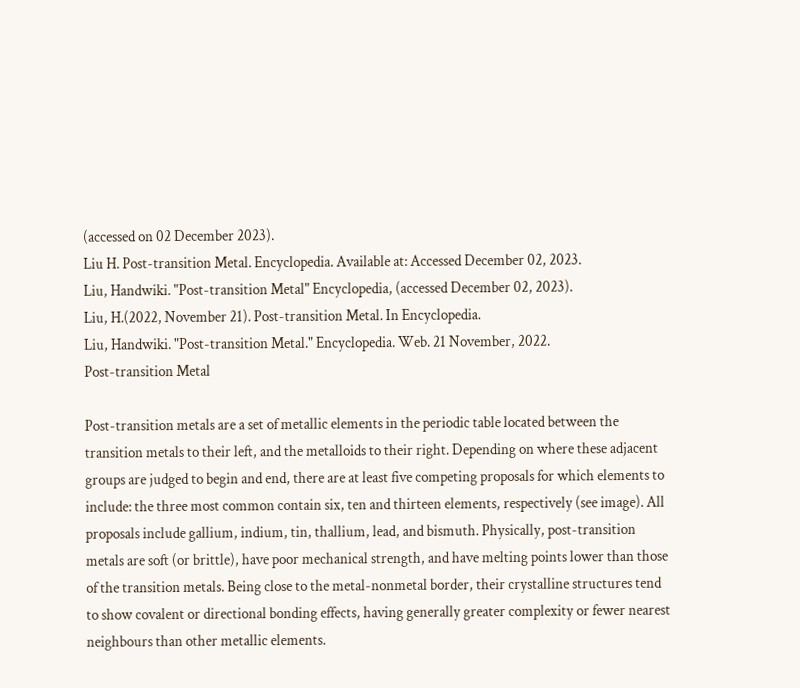(accessed on 02 December 2023).
Liu H. Post-transition Metal. Encyclopedia. Available at: Accessed December 02, 2023.
Liu, Handwiki. "Post-transition Metal" Encyclopedia, (accessed December 02, 2023).
Liu, H.(2022, November 21). Post-transition Metal. In Encyclopedia.
Liu, Handwiki. "Post-transition Metal." Encyclopedia. Web. 21 November, 2022.
Post-transition Metal

Post-transition metals are a set of metallic elements in the periodic table located between the transition metals to their left, and the metalloids to their right. Depending on where these adjacent groups are judged to begin and end, there are at least five competing proposals for which elements to include: the three most common contain six, ten and thirteen elements, respectively (see image). All proposals include gallium, indium, tin, thallium, lead, and bismuth. Physically, post-transition metals are soft (or brittle), have poor mechanical strength, and have melting points lower than those of the transition metals. Being close to the metal-nonmetal border, their crystalline structures tend to show covalent or directional bonding effects, having generally greater complexity or fewer nearest neighbours than other metallic elements.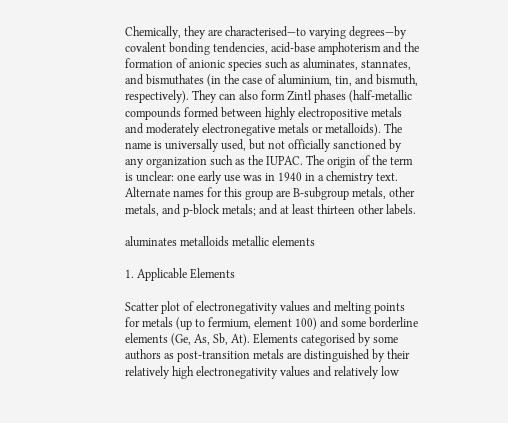Chemically, they are characterised—to varying degrees—by covalent bonding tendencies, acid-base amphoterism and the formation of anionic species such as aluminates, stannates, and bismuthates (in the case of aluminium, tin, and bismuth, respectively). They can also form Zintl phases (half-metallic compounds formed between highly electropositive metals and moderately electronegative metals or metalloids). The name is universally used, but not officially sanctioned by any organization such as the IUPAC. The origin of the term is unclear: one early use was in 1940 in a chemistry text. Alternate names for this group are B-subgroup metals, other metals, and p-block metals; and at least thirteen other labels.

aluminates metalloids metallic elements

1. Applicable Elements

Scatter plot of electronegativity values and melting points for metals (up to fermium, element 100) and some borderline elements (Ge, As, Sb, At). Elements categorised by some authors as post-transition metals are distinguished by their relatively high electronegativity values and relatively low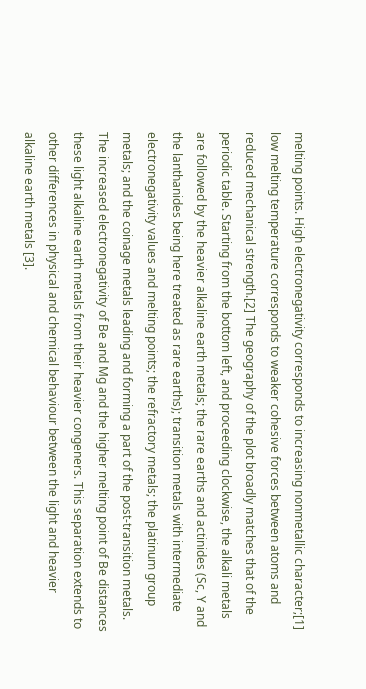melting points. High electronegativity corresponds to increasing nonmetallic character;[1] low melting temperature corresponds to weaker cohesive forces between atoms and reduced mechanical strength.[2] The geography of the plot broadly matches that of the periodic table. Starting from the bottom left, and proceeding clockwise, the alkali metals are followed by the heavier alkaline earth metals; the rare earths and actinides (Sc, Y and the lanthanides being here treated as rare earths); transition metals with intermediate electronegativity values and melting points; the refractory metals; the platinum group metals; and the coinage metals leading and forming a part of the post-transition metals. The increased electronegativity of Be and Mg and the higher melting point of Be distances these light alkaline earth metals from their heavier congeners. This separation extends to other differences in physical and chemical behaviour between the light and heavier alkaline earth metals [3].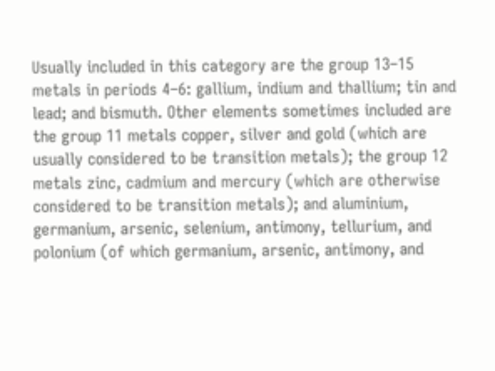Usually included in this category are the group 13–15 metals in periods 4–6: gallium, indium and thallium; tin and lead; and bismuth. Other elements sometimes included are the group 11 metals copper, silver and gold (which are usually considered to be transition metals); the group 12 metals zinc, cadmium and mercury (which are otherwise considered to be transition metals); and aluminium, germanium, arsenic, selenium, antimony, tellurium, and polonium (of which germanium, arsenic, antimony, and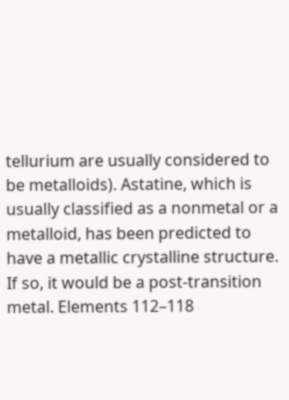tellurium are usually considered to be metalloids). Astatine, which is usually classified as a nonmetal or a metalloid, has been predicted to have a metallic crystalline structure. If so, it would be a post-transition metal. Elements 112–118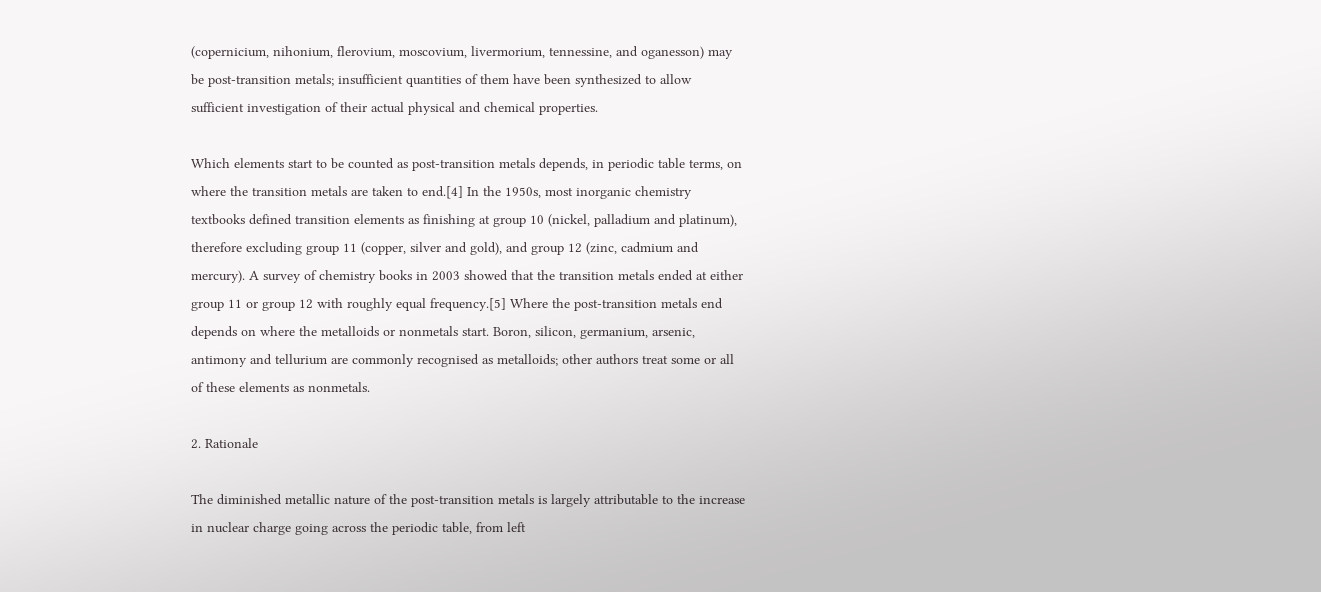(copernicium, nihonium, flerovium, moscovium, livermorium, tennessine, and oganesson) may be post-transition metals; insufficient quantities of them have been synthesized to allow sufficient investigation of their actual physical and chemical properties.

Which elements start to be counted as post-transition metals depends, in periodic table terms, on where the transition metals are taken to end.[4] In the 1950s, most inorganic chemistry textbooks defined transition elements as finishing at group 10 (nickel, palladium and platinum), therefore excluding group 11 (copper, silver and gold), and group 12 (zinc, cadmium and mercury). A survey of chemistry books in 2003 showed that the transition metals ended at either group 11 or group 12 with roughly equal frequency.[5] Where the post-transition metals end depends on where the metalloids or nonmetals start. Boron, silicon, germanium, arsenic, antimony and tellurium are commonly recognised as metalloids; other authors treat some or all of these elements as nonmetals.

2. Rationale

The diminished metallic nature of the post-transition metals is largely attributable to the increase in nuclear charge going across the periodic table, from left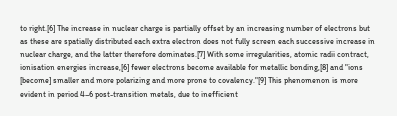to right.[6] The increase in nuclear charge is partially offset by an increasing number of electrons but as these are spatially distributed each extra electron does not fully screen each successive increase in nuclear charge, and the latter therefore dominates.[7] With some irregularities, atomic radii contract, ionisation energies increase,[6] fewer electrons become available for metallic bonding,[8] and "ions [become] smaller and more polarizing and more prone to covalency."[9] This phenomenon is more evident in period 4–6 post-transition metals, due to inefficient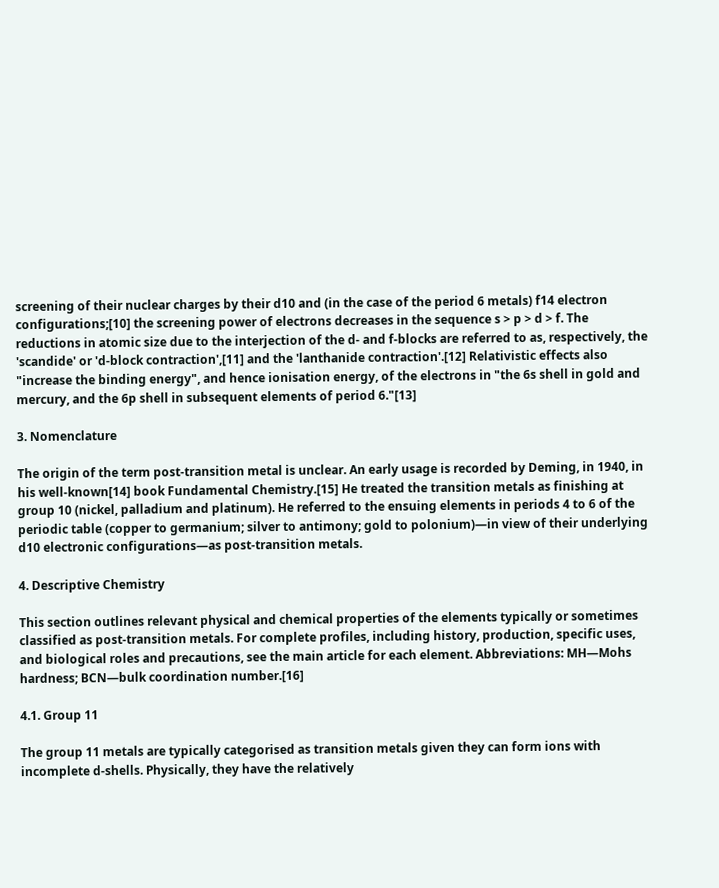screening of their nuclear charges by their d10 and (in the case of the period 6 metals) f14 electron configurations;[10] the screening power of electrons decreases in the sequence s > p > d > f. The reductions in atomic size due to the interjection of the d- and f-blocks are referred to as, respectively, the 'scandide' or 'd-block contraction',[11] and the 'lanthanide contraction'.[12] Relativistic effects also "increase the binding energy", and hence ionisation energy, of the electrons in "the 6s shell in gold and mercury, and the 6p shell in subsequent elements of period 6."[13]

3. Nomenclature

The origin of the term post-transition metal is unclear. An early usage is recorded by Deming, in 1940, in his well-known[14] book Fundamental Chemistry.[15] He treated the transition metals as finishing at group 10 (nickel, palladium and platinum). He referred to the ensuing elements in periods 4 to 6 of the periodic table (copper to germanium; silver to antimony; gold to polonium)—in view of their underlying d10 electronic configurations—as post-transition metals.

4. Descriptive Chemistry

This section outlines relevant physical and chemical properties of the elements typically or sometimes classified as post-transition metals. For complete profiles, including history, production, specific uses, and biological roles and precautions, see the main article for each element. Abbreviations: MH—Mohs hardness; BCN—bulk coordination number.[16]

4.1. Group 11

The group 11 metals are typically categorised as transition metals given they can form ions with incomplete d-shells. Physically, they have the relatively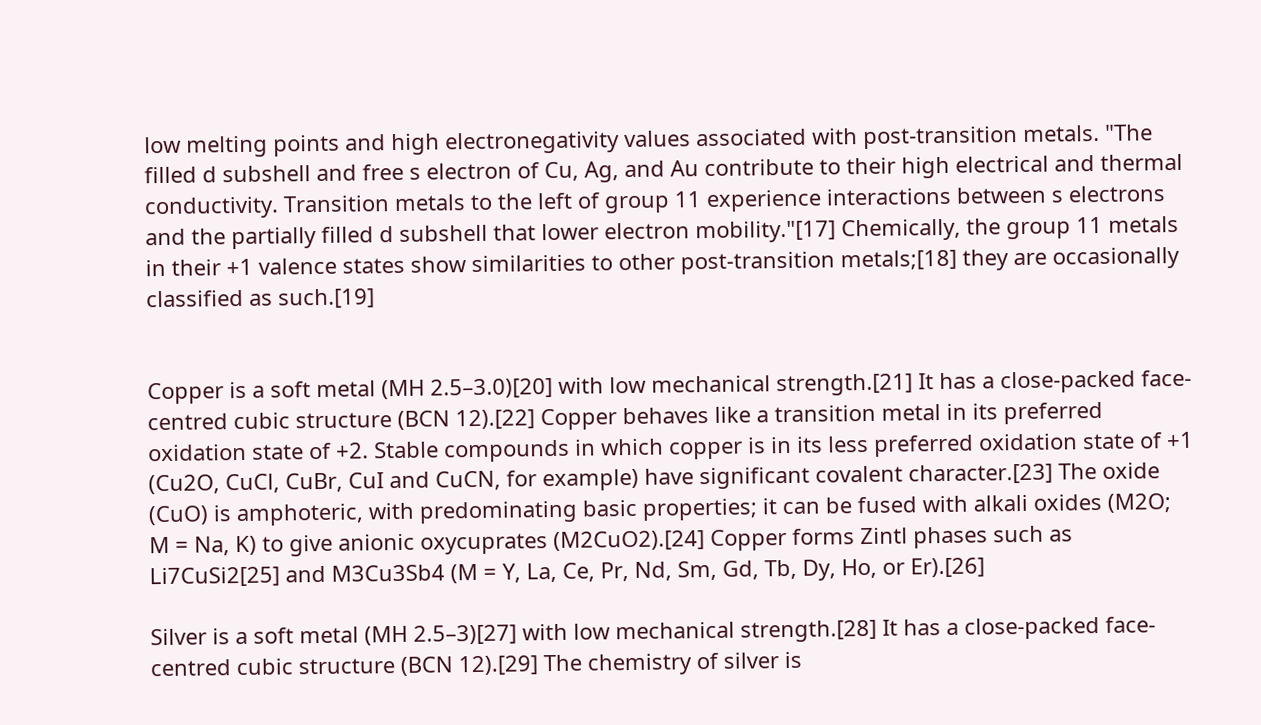low melting points and high electronegativity values associated with post-transition metals. "The filled d subshell and free s electron of Cu, Ag, and Au contribute to their high electrical and thermal conductivity. Transition metals to the left of group 11 experience interactions between s electrons and the partially filled d subshell that lower electron mobility."[17] Chemically, the group 11 metals in their +1 valence states show similarities to other post-transition metals;[18] they are occasionally classified as such.[19]


Copper is a soft metal (MH 2.5–3.0)[20] with low mechanical strength.[21] It has a close-packed face-centred cubic structure (BCN 12).[22] Copper behaves like a transition metal in its preferred oxidation state of +2. Stable compounds in which copper is in its less preferred oxidation state of +1 (Cu2O, CuCl, CuBr, CuI and CuCN, for example) have significant covalent character.[23] The oxide (CuO) is amphoteric, with predominating basic properties; it can be fused with alkali oxides (M2O; M = Na, K) to give anionic oxycuprates (M2CuO2).[24] Copper forms Zintl phases such as Li7CuSi2[25] and M3Cu3Sb4 (M = Y, La, Ce, Pr, Nd, Sm, Gd, Tb, Dy, Ho, or Er).[26]

Silver is a soft metal (MH 2.5–3)[27] with low mechanical strength.[28] It has a close-packed face-centred cubic structure (BCN 12).[29] The chemistry of silver is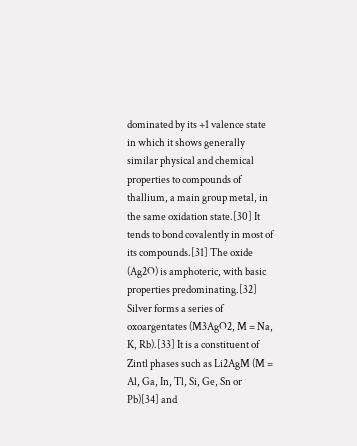dominated by its +1 valence state in which it shows generally similar physical and chemical properties to compounds of thallium, a main group metal, in the same oxidation state.[30] It tends to bond covalently in most of its compounds.[31] The oxide (Ag2O) is amphoteric, with basic properties predominating.[32] Silver forms a series of oxoargentates (M3AgO2, M = Na, K, Rb).[33] It is a constituent of Zintl phases such as Li2AgM (M = Al, Ga, In, Tl, Si, Ge, Sn or Pb)[34] and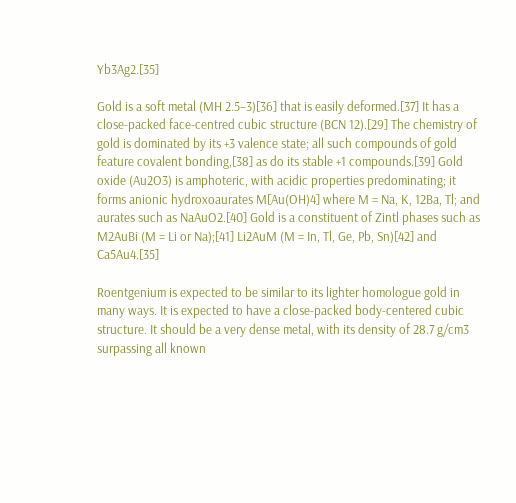Yb3Ag2.[35]

Gold is a soft metal (MH 2.5–3)[36] that is easily deformed.[37] It has a close-packed face-centred cubic structure (BCN 12).[29] The chemistry of gold is dominated by its +3 valence state; all such compounds of gold feature covalent bonding,[38] as do its stable +1 compounds.[39] Gold oxide (Au2O3) is amphoteric, with acidic properties predominating; it forms anionic hydroxoaurates M[Au(OH)4] where M = Na, K, 12Ba, Tl; and aurates such as NaAuO2.[40] Gold is a constituent of Zintl phases such as M2AuBi (M = Li or Na);[41] Li2AuM (M = In, Tl, Ge, Pb, Sn)[42] and Ca5Au4.[35]

Roentgenium is expected to be similar to its lighter homologue gold in many ways. It is expected to have a close-packed body-centered cubic structure. It should be a very dense metal, with its density of 28.7 g/cm3 surpassing all known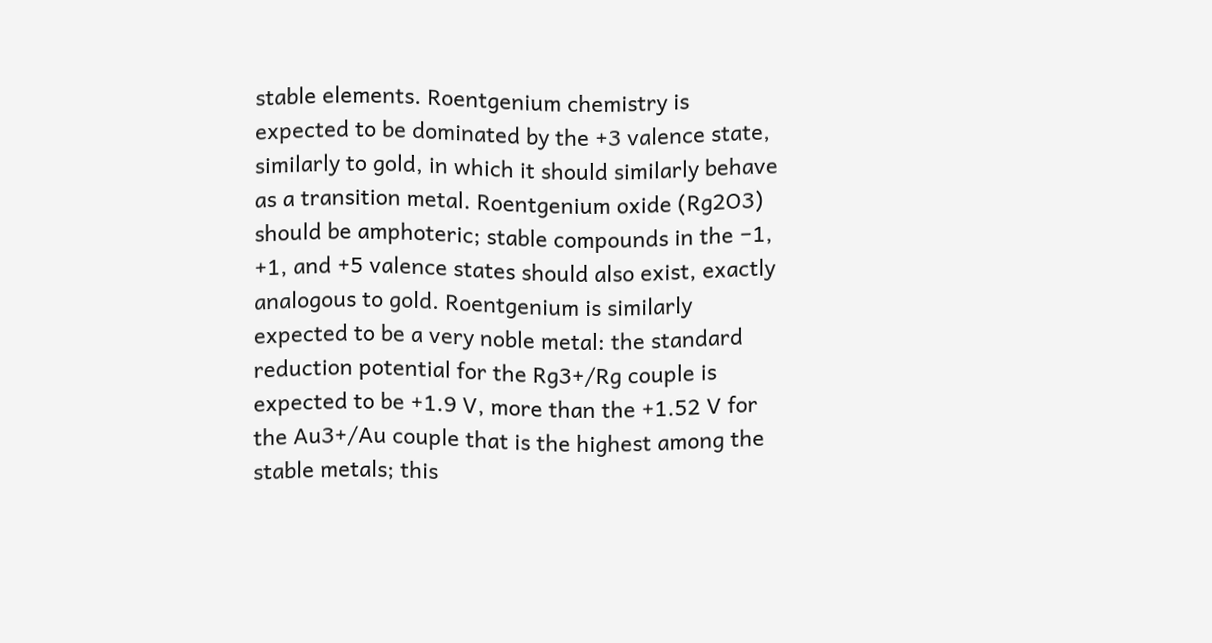stable elements. Roentgenium chemistry is expected to be dominated by the +3 valence state, similarly to gold, in which it should similarly behave as a transition metal. Roentgenium oxide (Rg2O3) should be amphoteric; stable compounds in the −1, +1, and +5 valence states should also exist, exactly analogous to gold. Roentgenium is similarly expected to be a very noble metal: the standard reduction potential for the Rg3+/Rg couple is expected to be +1.9 V, more than the +1.52 V for the Au3+/Au couple that is the highest among the stable metals; this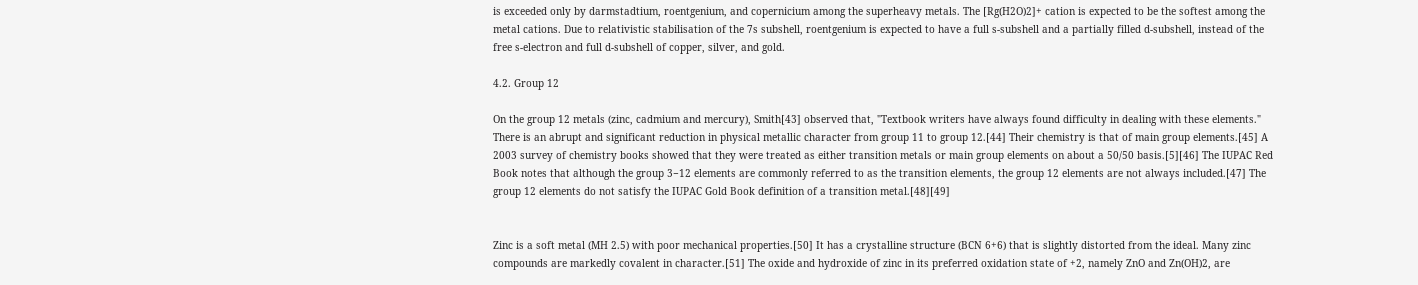is exceeded only by darmstadtium, roentgenium, and copernicium among the superheavy metals. The [Rg(H2O)2]+ cation is expected to be the softest among the metal cations. Due to relativistic stabilisation of the 7s subshell, roentgenium is expected to have a full s-subshell and a partially filled d-subshell, instead of the free s-electron and full d-subshell of copper, silver, and gold.

4.2. Group 12

On the group 12 metals (zinc, cadmium and mercury), Smith[43] observed that, "Textbook writers have always found difficulty in dealing with these elements." There is an abrupt and significant reduction in physical metallic character from group 11 to group 12.[44] Their chemistry is that of main group elements.[45] A 2003 survey of chemistry books showed that they were treated as either transition metals or main group elements on about a 50/50 basis.[5][46] The IUPAC Red Book notes that although the group 3−12 elements are commonly referred to as the transition elements, the group 12 elements are not always included.[47] The group 12 elements do not satisfy the IUPAC Gold Book definition of a transition metal.[48][49]


Zinc is a soft metal (MH 2.5) with poor mechanical properties.[50] It has a crystalline structure (BCN 6+6) that is slightly distorted from the ideal. Many zinc compounds are markedly covalent in character.[51] The oxide and hydroxide of zinc in its preferred oxidation state of +2, namely ZnO and Zn(OH)2, are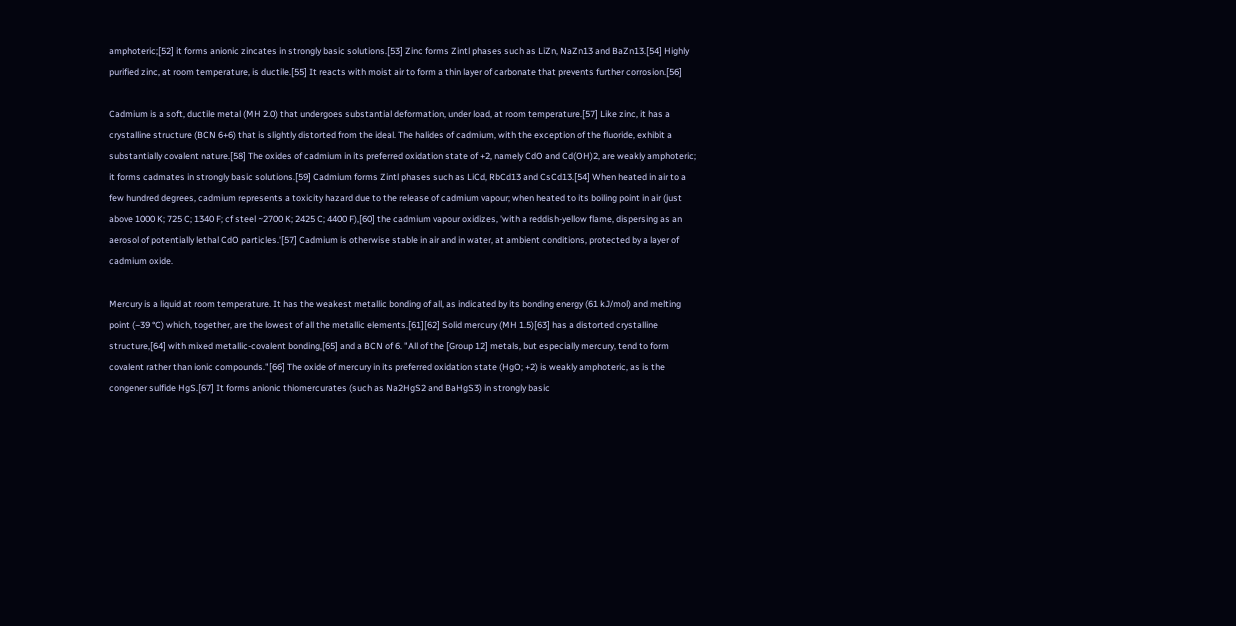amphoteric;[52] it forms anionic zincates in strongly basic solutions.[53] Zinc forms Zintl phases such as LiZn, NaZn13 and BaZn13.[54] Highly purified zinc, at room temperature, is ductile.[55] It reacts with moist air to form a thin layer of carbonate that prevents further corrosion.[56]

Cadmium is a soft, ductile metal (MH 2.0) that undergoes substantial deformation, under load, at room temperature.[57] Like zinc, it has a crystalline structure (BCN 6+6) that is slightly distorted from the ideal. The halides of cadmium, with the exception of the fluoride, exhibit a substantially covalent nature.[58] The oxides of cadmium in its preferred oxidation state of +2, namely CdO and Cd(OH)2, are weakly amphoteric; it forms cadmates in strongly basic solutions.[59] Cadmium forms Zintl phases such as LiCd, RbCd13 and CsCd13.[54] When heated in air to a few hundred degrees, cadmium represents a toxicity hazard due to the release of cadmium vapour; when heated to its boiling point in air (just above 1000 K; 725 C; 1340 F; cf steel ~2700 K; 2425 C; 4400 F),[60] the cadmium vapour oxidizes, 'with a reddish-yellow flame, dispersing as an aerosol of potentially lethal CdO particles.'[57] Cadmium is otherwise stable in air and in water, at ambient conditions, protected by a layer of cadmium oxide.

Mercury is a liquid at room temperature. It has the weakest metallic bonding of all, as indicated by its bonding energy (61 kJ/mol) and melting point (−39 °C) which, together, are the lowest of all the metallic elements.[61][62] Solid mercury (MH 1.5)[63] has a distorted crystalline structure,[64] with mixed metallic-covalent bonding,[65] and a BCN of 6. "All of the [Group 12] metals, but especially mercury, tend to form covalent rather than ionic compounds."[66] The oxide of mercury in its preferred oxidation state (HgO; +2) is weakly amphoteric, as is the congener sulfide HgS.[67] It forms anionic thiomercurates (such as Na2HgS2 and BaHgS3) in strongly basic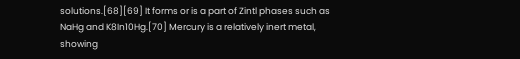solutions.[68][69] It forms or is a part of Zintl phases such as NaHg and K8In10Hg.[70] Mercury is a relatively inert metal, showing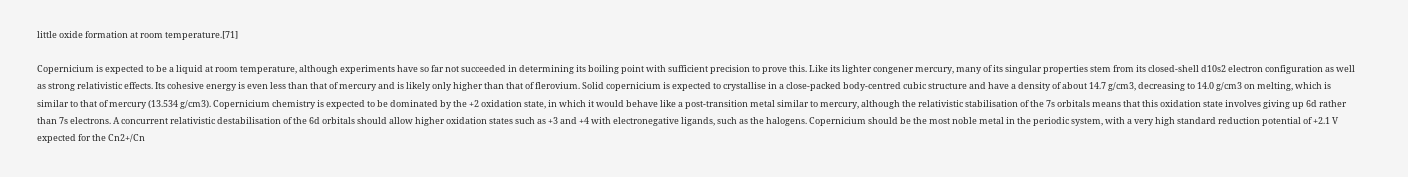little oxide formation at room temperature.[71]

Copernicium is expected to be a liquid at room temperature, although experiments have so far not succeeded in determining its boiling point with sufficient precision to prove this. Like its lighter congener mercury, many of its singular properties stem from its closed-shell d10s2 electron configuration as well as strong relativistic effects. Its cohesive energy is even less than that of mercury and is likely only higher than that of flerovium. Solid copernicium is expected to crystallise in a close-packed body-centred cubic structure and have a density of about 14.7 g/cm3, decreasing to 14.0 g/cm3 on melting, which is similar to that of mercury (13.534 g/cm3). Copernicium chemistry is expected to be dominated by the +2 oxidation state, in which it would behave like a post-transition metal similar to mercury, although the relativistic stabilisation of the 7s orbitals means that this oxidation state involves giving up 6d rather than 7s electrons. A concurrent relativistic destabilisation of the 6d orbitals should allow higher oxidation states such as +3 and +4 with electronegative ligands, such as the halogens. Copernicium should be the most noble metal in the periodic system, with a very high standard reduction potential of +2.1 V expected for the Cn2+/Cn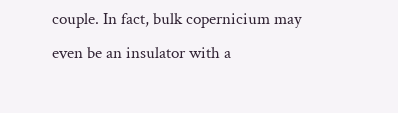couple. In fact, bulk copernicium may even be an insulator with a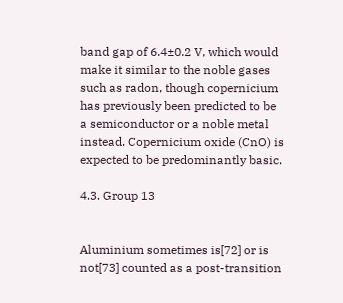band gap of 6.4±0.2 V, which would make it similar to the noble gases such as radon, though copernicium has previously been predicted to be a semiconductor or a noble metal instead. Copernicium oxide (CnO) is expected to be predominantly basic.

4.3. Group 13


Aluminium sometimes is[72] or is not[73] counted as a post-transition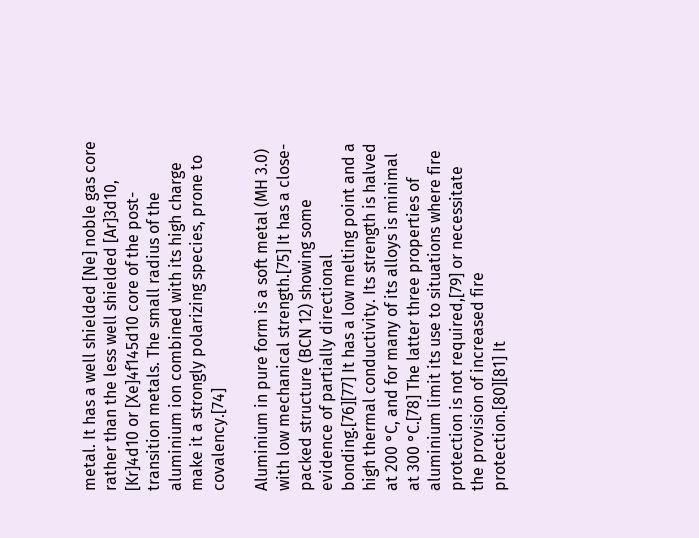metal. It has a well shielded [Ne] noble gas core rather than the less well shielded [Ar]3d10, [Kr]4d10 or [Xe]4f145d10 core of the post-transition metals. The small radius of the aluminium ion combined with its high charge make it a strongly polarizing species, prone to covalency.[74]

Aluminium in pure form is a soft metal (MH 3.0) with low mechanical strength.[75] It has a close-packed structure (BCN 12) showing some evidence of partially directional bonding.[76][77] It has a low melting point and a high thermal conductivity. Its strength is halved at 200 °C, and for many of its alloys is minimal at 300 °C.[78] The latter three properties of aluminium limit its use to situations where fire protection is not required,[79] or necessitate the provision of increased fire protection.[80][81] It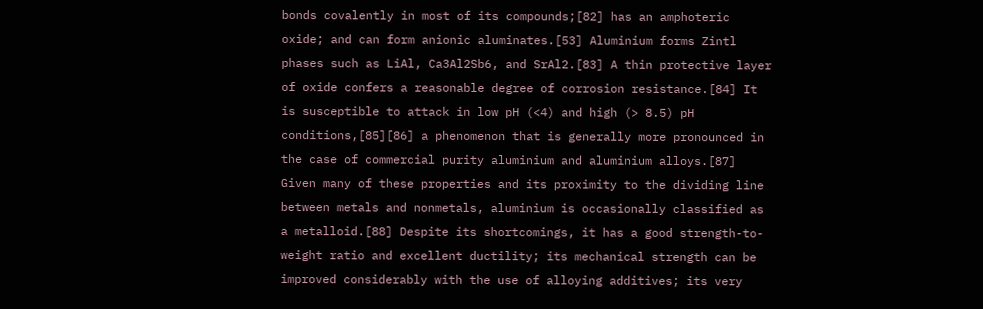bonds covalently in most of its compounds;[82] has an amphoteric oxide; and can form anionic aluminates.[53] Aluminium forms Zintl phases such as LiAl, Ca3Al2Sb6, and SrAl2.[83] A thin protective layer of oxide confers a reasonable degree of corrosion resistance.[84] It is susceptible to attack in low pH (<4) and high (> 8.5) pH conditions,[85][86] a phenomenon that is generally more pronounced in the case of commercial purity aluminium and aluminium alloys.[87] Given many of these properties and its proximity to the dividing line between metals and nonmetals, aluminium is occasionally classified as a metalloid.[88] Despite its shortcomings, it has a good strength-to-weight ratio and excellent ductility; its mechanical strength can be improved considerably with the use of alloying additives; its very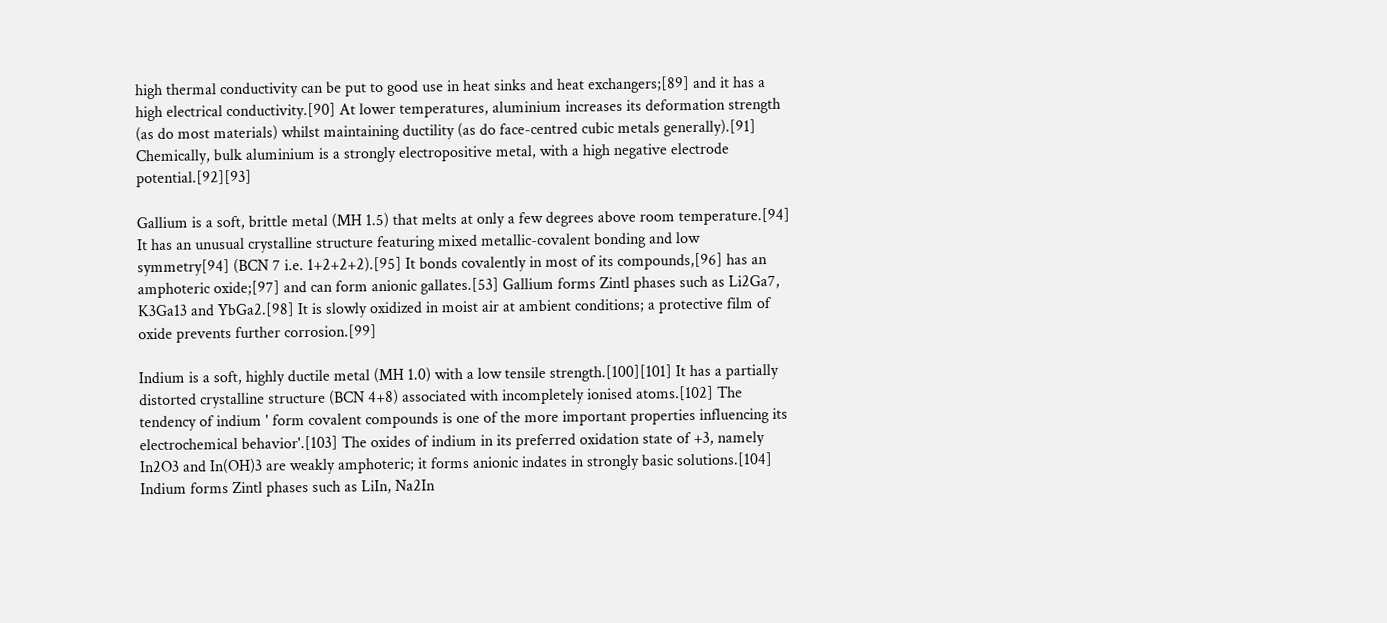high thermal conductivity can be put to good use in heat sinks and heat exchangers;[89] and it has a high electrical conductivity.[90] At lower temperatures, aluminium increases its deformation strength (as do most materials) whilst maintaining ductility (as do face-centred cubic metals generally).[91] Chemically, bulk aluminium is a strongly electropositive metal, with a high negative electrode potential.[92][93]

Gallium is a soft, brittle metal (MH 1.5) that melts at only a few degrees above room temperature.[94] It has an unusual crystalline structure featuring mixed metallic-covalent bonding and low symmetry[94] (BCN 7 i.e. 1+2+2+2).[95] It bonds covalently in most of its compounds,[96] has an amphoteric oxide;[97] and can form anionic gallates.[53] Gallium forms Zintl phases such as Li2Ga7, K3Ga13 and YbGa2.[98] It is slowly oxidized in moist air at ambient conditions; a protective film of oxide prevents further corrosion.[99]

Indium is a soft, highly ductile metal (MH 1.0) with a low tensile strength.[100][101] It has a partially distorted crystalline structure (BCN 4+8) associated with incompletely ionised atoms.[102] The tendency of indium ' form covalent compounds is one of the more important properties influencing its electrochemical behavior'.[103] The oxides of indium in its preferred oxidation state of +3, namely In2O3 and In(OH)3 are weakly amphoteric; it forms anionic indates in strongly basic solutions.[104] Indium forms Zintl phases such as LiIn, Na2In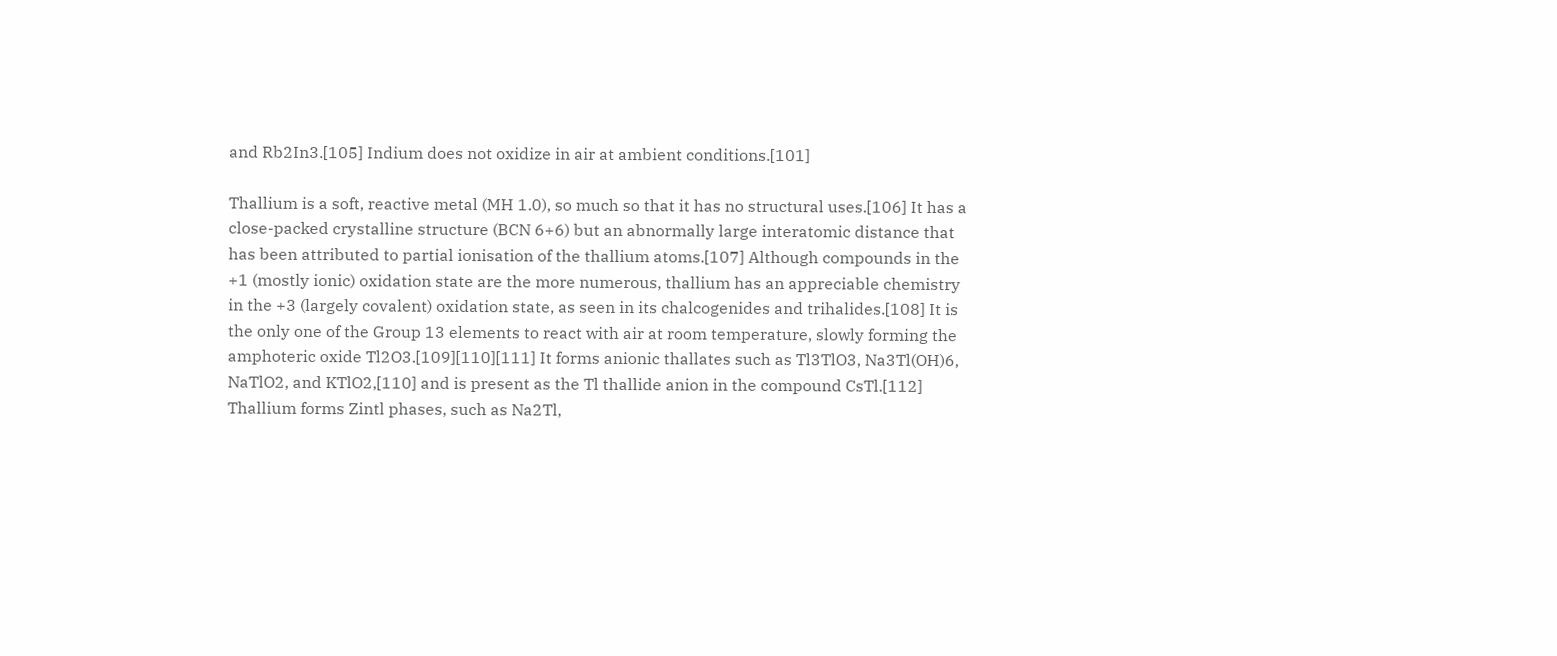and Rb2In3.[105] Indium does not oxidize in air at ambient conditions.[101]

Thallium is a soft, reactive metal (MH 1.0), so much so that it has no structural uses.[106] It has a close-packed crystalline structure (BCN 6+6) but an abnormally large interatomic distance that has been attributed to partial ionisation of the thallium atoms.[107] Although compounds in the +1 (mostly ionic) oxidation state are the more numerous, thallium has an appreciable chemistry in the +3 (largely covalent) oxidation state, as seen in its chalcogenides and trihalides.[108] It is the only one of the Group 13 elements to react with air at room temperature, slowly forming the amphoteric oxide Tl2O3.[109][110][111] It forms anionic thallates such as Tl3TlO3, Na3Tl(OH)6, NaTlO2, and KTlO2,[110] and is present as the Tl thallide anion in the compound CsTl.[112] Thallium forms Zintl phases, such as Na2Tl,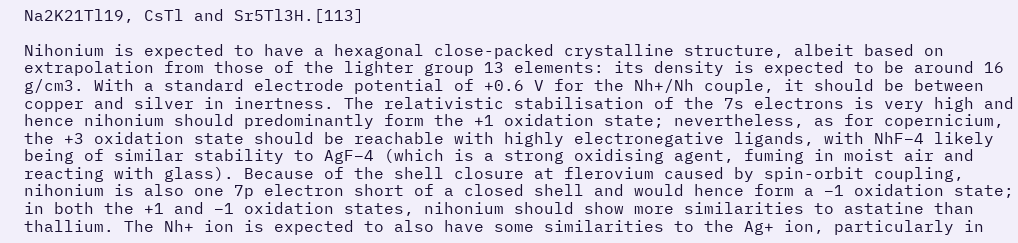Na2K21Tl19, CsTl and Sr5Tl3H.[113]

Nihonium is expected to have a hexagonal close-packed crystalline structure, albeit based on extrapolation from those of the lighter group 13 elements: its density is expected to be around 16 g/cm3. With a standard electrode potential of +0.6 V for the Nh+/Nh couple, it should be between copper and silver in inertness. The relativistic stabilisation of the 7s electrons is very high and hence nihonium should predominantly form the +1 oxidation state; nevertheless, as for copernicium, the +3 oxidation state should be reachable with highly electronegative ligands, with NhF−4 likely being of similar stability to AgF−4 (which is a strong oxidising agent, fuming in moist air and reacting with glass). Because of the shell closure at flerovium caused by spin-orbit coupling, nihonium is also one 7p electron short of a closed shell and would hence form a −1 oxidation state; in both the +1 and −1 oxidation states, nihonium should show more similarities to astatine than thallium. The Nh+ ion is expected to also have some similarities to the Ag+ ion, particularly in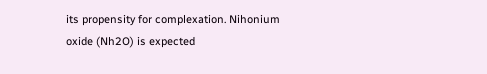its propensity for complexation. Nihonium oxide (Nh2O) is expected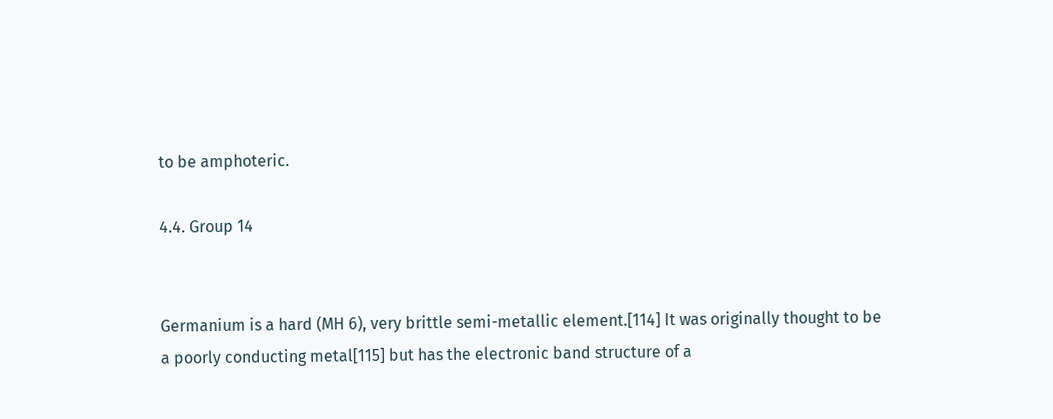to be amphoteric.

4.4. Group 14


Germanium is a hard (MH 6), very brittle semi-metallic element.[114] It was originally thought to be a poorly conducting metal[115] but has the electronic band structure of a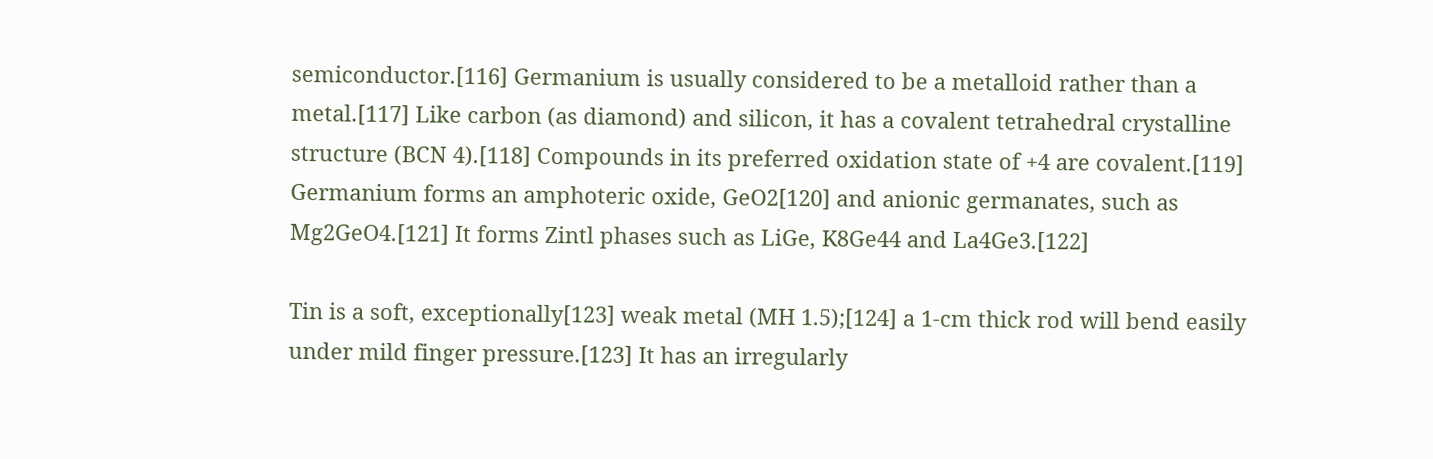semiconductor.[116] Germanium is usually considered to be a metalloid rather than a metal.[117] Like carbon (as diamond) and silicon, it has a covalent tetrahedral crystalline structure (BCN 4).[118] Compounds in its preferred oxidation state of +4 are covalent.[119] Germanium forms an amphoteric oxide, GeO2[120] and anionic germanates, such as Mg2GeO4.[121] It forms Zintl phases such as LiGe, K8Ge44 and La4Ge3.[122]

Tin is a soft, exceptionally[123] weak metal (MH 1.5);[124] a 1-cm thick rod will bend easily under mild finger pressure.[123] It has an irregularly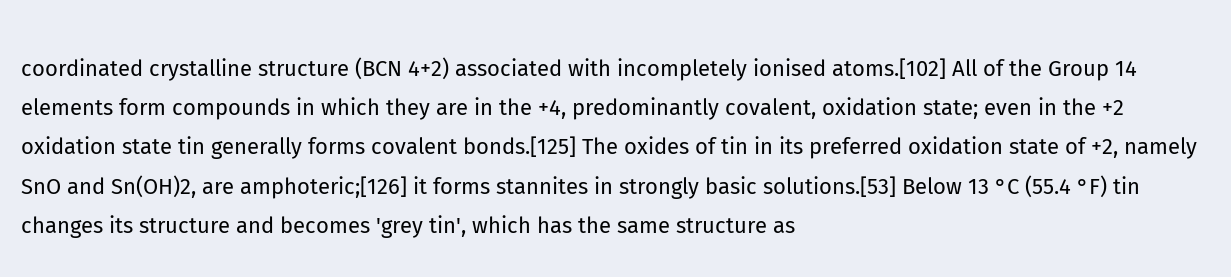coordinated crystalline structure (BCN 4+2) associated with incompletely ionised atoms.[102] All of the Group 14 elements form compounds in which they are in the +4, predominantly covalent, oxidation state; even in the +2 oxidation state tin generally forms covalent bonds.[125] The oxides of tin in its preferred oxidation state of +2, namely SnO and Sn(OH)2, are amphoteric;[126] it forms stannites in strongly basic solutions.[53] Below 13 °C (55.4 °F) tin changes its structure and becomes 'grey tin', which has the same structure as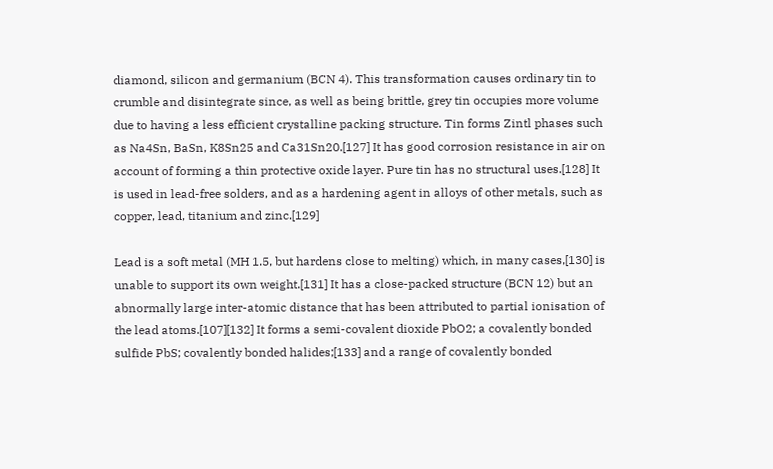diamond, silicon and germanium (BCN 4). This transformation causes ordinary tin to crumble and disintegrate since, as well as being brittle, grey tin occupies more volume due to having a less efficient crystalline packing structure. Tin forms Zintl phases such as Na4Sn, BaSn, K8Sn25 and Ca31Sn20.[127] It has good corrosion resistance in air on account of forming a thin protective oxide layer. Pure tin has no structural uses.[128] It is used in lead-free solders, and as a hardening agent in alloys of other metals, such as copper, lead, titanium and zinc.[129]

Lead is a soft metal (MH 1.5, but hardens close to melting) which, in many cases,[130] is unable to support its own weight.[131] It has a close-packed structure (BCN 12) but an abnormally large inter-atomic distance that has been attributed to partial ionisation of the lead atoms.[107][132] It forms a semi-covalent dioxide PbO2; a covalently bonded sulfide PbS; covalently bonded halides;[133] and a range of covalently bonded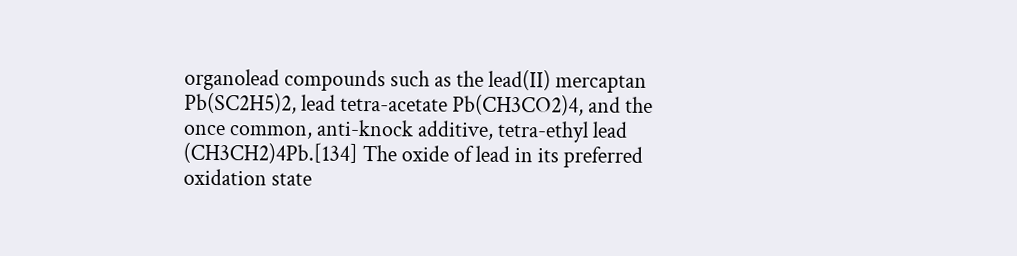organolead compounds such as the lead(II) mercaptan Pb(SC2H5)2, lead tetra-acetate Pb(CH3CO2)4, and the once common, anti-knock additive, tetra-ethyl lead (CH3CH2)4Pb.[134] The oxide of lead in its preferred oxidation state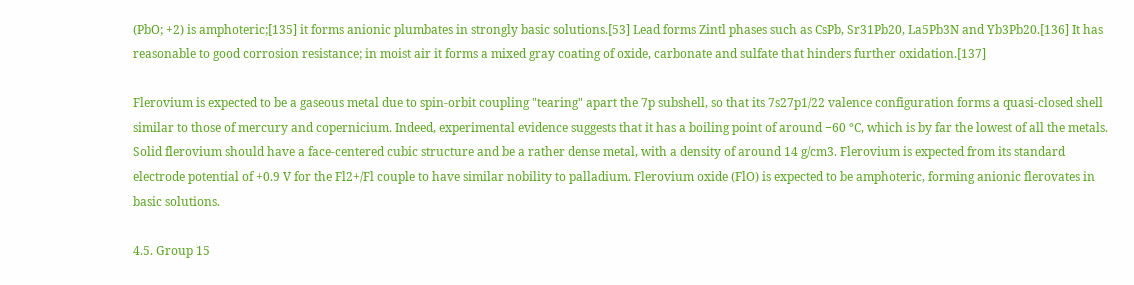(PbO; +2) is amphoteric;[135] it forms anionic plumbates in strongly basic solutions.[53] Lead forms Zintl phases such as CsPb, Sr31Pb20, La5Pb3N and Yb3Pb20.[136] It has reasonable to good corrosion resistance; in moist air it forms a mixed gray coating of oxide, carbonate and sulfate that hinders further oxidation.[137]

Flerovium is expected to be a gaseous metal due to spin-orbit coupling "tearing" apart the 7p subshell, so that its 7s27p1/22 valence configuration forms a quasi-closed shell similar to those of mercury and copernicium. Indeed, experimental evidence suggests that it has a boiling point of around −60 °C, which is by far the lowest of all the metals. Solid flerovium should have a face-centered cubic structure and be a rather dense metal, with a density of around 14 g/cm3. Flerovium is expected from its standard electrode potential of +0.9 V for the Fl2+/Fl couple to have similar nobility to palladium. Flerovium oxide (FlO) is expected to be amphoteric, forming anionic flerovates in basic solutions.

4.5. Group 15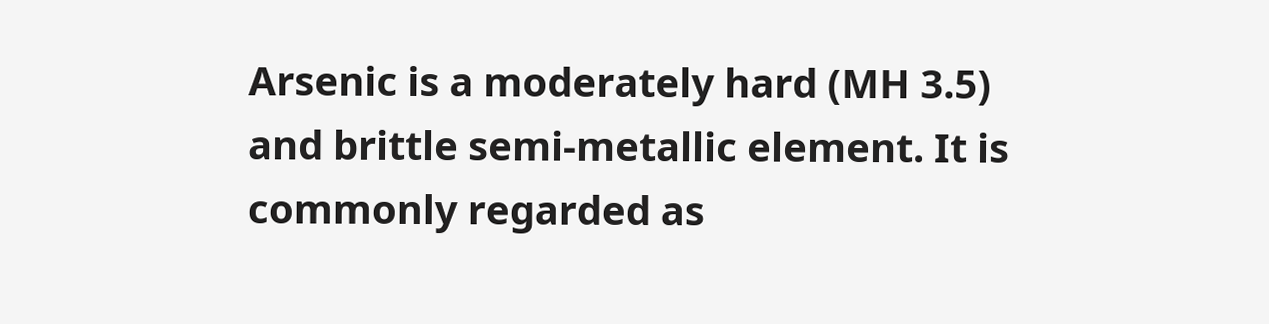Arsenic is a moderately hard (MH 3.5) and brittle semi-metallic element. It is commonly regarded as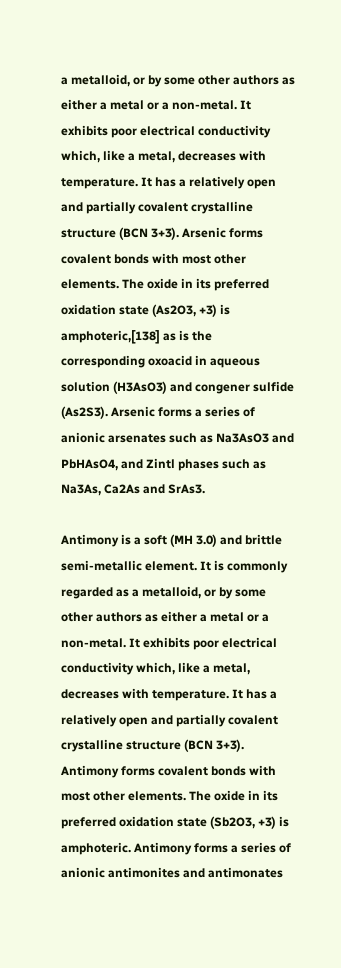a metalloid, or by some other authors as either a metal or a non-metal. It exhibits poor electrical conductivity which, like a metal, decreases with temperature. It has a relatively open and partially covalent crystalline structure (BCN 3+3). Arsenic forms covalent bonds with most other elements. The oxide in its preferred oxidation state (As2O3, +3) is amphoteric,[138] as is the corresponding oxoacid in aqueous solution (H3AsO3) and congener sulfide (As2S3). Arsenic forms a series of anionic arsenates such as Na3AsO3 and PbHAsO4, and Zintl phases such as Na3As, Ca2As and SrAs3.

Antimony is a soft (MH 3.0) and brittle semi-metallic element. It is commonly regarded as a metalloid, or by some other authors as either a metal or a non-metal. It exhibits poor electrical conductivity which, like a metal, decreases with temperature. It has a relatively open and partially covalent crystalline structure (BCN 3+3). Antimony forms covalent bonds with most other elements. The oxide in its preferred oxidation state (Sb2O3, +3) is amphoteric. Antimony forms a series of anionic antimonites and antimonates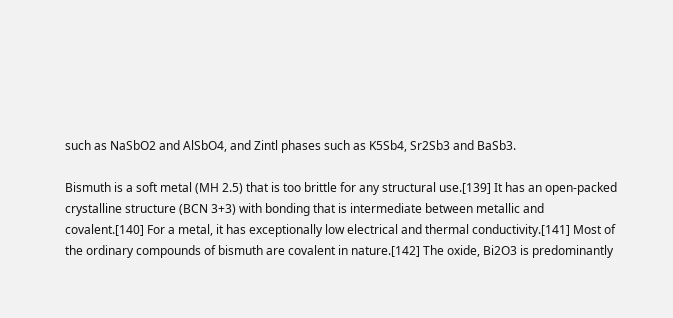such as NaSbO2 and AlSbO4, and Zintl phases such as K5Sb4, Sr2Sb3 and BaSb3.

Bismuth is a soft metal (MH 2.5) that is too brittle for any structural use.[139] It has an open-packed crystalline structure (BCN 3+3) with bonding that is intermediate between metallic and covalent.[140] For a metal, it has exceptionally low electrical and thermal conductivity.[141] Most of the ordinary compounds of bismuth are covalent in nature.[142] The oxide, Bi2O3 is predominantly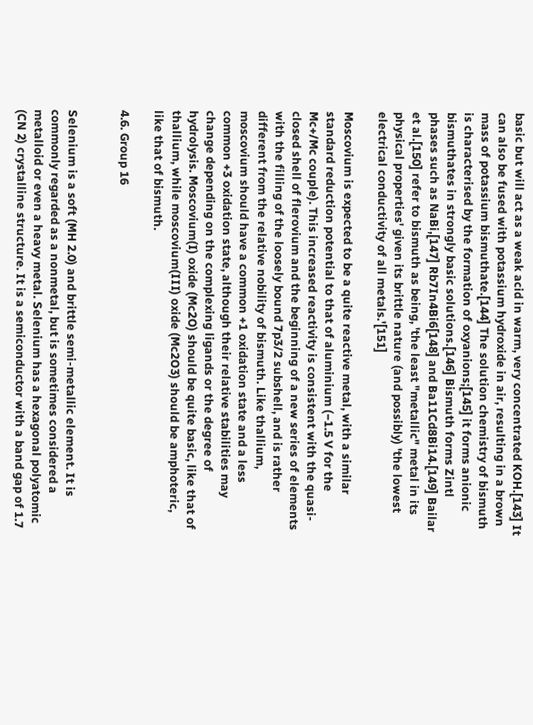basic but will act as a weak acid in warm, very concentrated KOH.[143] It can also be fused with potassium hydroxide in air, resulting in a brown mass of potassium bismuthate.[144] The solution chemistry of bismuth is characterised by the formation of oxyanions;[145] it forms anionic bismuthates in strongly basic solutions.[146] Bismuth forms Zintl phases such as NaBi,[147] Rb7In4Bi6[148] and Ba11Cd8Bi14.[149] Bailar et al.[150] refer to bismuth as being, 'the least "metallic" metal in its physical properties' given its brittle nature (and possibly) 'the lowest electrical conductivity of all metals.'[151]

Moscovium is expected to be a quite reactive metal, with a similar standard reduction potential to that of aluminium (−1.5 V for the Mc+/Mc couple). This increased reactivity is consistent with the quasi-closed shell of flerovium and the beginning of a new series of elements with the filling of the loosely bound 7p3/2 subshell, and is rather different from the relative nobility of bismuth. Like thallium, moscovium should have a common +1 oxidation state and a less common +3 oxidation state, although their relative stabilities may change depending on the complexing ligands or the degree of hydrolysis. Moscovium(I) oxide (Mc2O) should be quite basic, like that of thallium, while moscovium(III) oxide (Mc2O3) should be amphoteric, like that of bismuth.

4.6. Group 16


Selenium is a soft (MH 2.0) and brittle semi-metallic element. It is commonly regarded as a nonmetal, but is sometimes considered a metalloid or even a heavy metal. Selenium has a hexagonal polyatomic (CN 2) crystalline structure. It is a semiconductor with a band gap of 1.7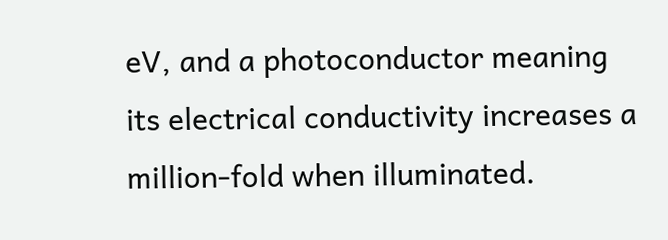eV, and a photoconductor meaning its electrical conductivity increases a million-fold when illuminated.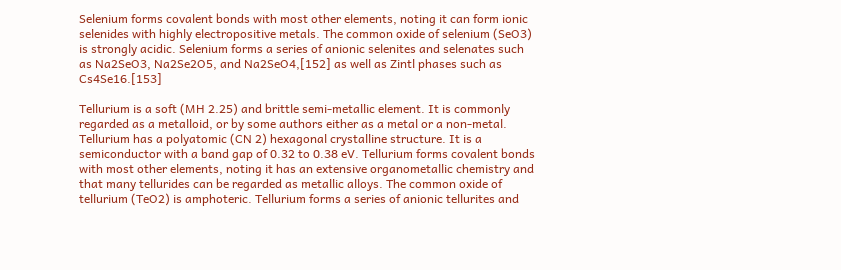Selenium forms covalent bonds with most other elements, noting it can form ionic selenides with highly electropositive metals. The common oxide of selenium (SeO3) is strongly acidic. Selenium forms a series of anionic selenites and selenates such as Na2SeO3, Na2Se2O5, and Na2SeO4,[152] as well as Zintl phases such as Cs4Se16.[153]

Tellurium is a soft (MH 2.25) and brittle semi-metallic element. It is commonly regarded as a metalloid, or by some authors either as a metal or a non-metal. Tellurium has a polyatomic (CN 2) hexagonal crystalline structure. It is a semiconductor with a band gap of 0.32 to 0.38 eV. Tellurium forms covalent bonds with most other elements, noting it has an extensive organometallic chemistry and that many tellurides can be regarded as metallic alloys. The common oxide of tellurium (TeO2) is amphoteric. Tellurium forms a series of anionic tellurites and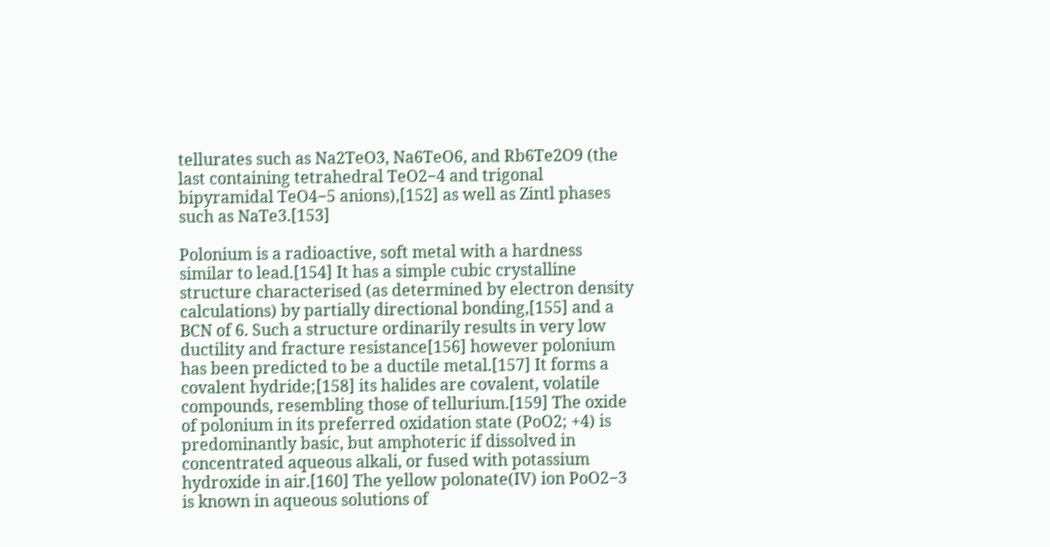tellurates such as Na2TeO3, Na6TeO6, and Rb6Te2O9 (the last containing tetrahedral TeO2−4 and trigonal bipyramidal TeO4−5 anions),[152] as well as Zintl phases such as NaTe3.[153]

Polonium is a radioactive, soft metal with a hardness similar to lead.[154] It has a simple cubic crystalline structure characterised (as determined by electron density calculations) by partially directional bonding,[155] and a BCN of 6. Such a structure ordinarily results in very low ductility and fracture resistance[156] however polonium has been predicted to be a ductile metal.[157] It forms a covalent hydride;[158] its halides are covalent, volatile compounds, resembling those of tellurium.[159] The oxide of polonium in its preferred oxidation state (PoO2; +4) is predominantly basic, but amphoteric if dissolved in concentrated aqueous alkali, or fused with potassium hydroxide in air.[160] The yellow polonate(IV) ion PoO2−3 is known in aqueous solutions of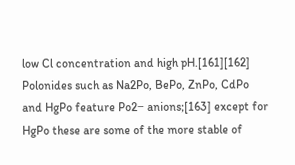low Cl concentration and high pH.[161][162] Polonides such as Na2Po, BePo, ZnPo, CdPo and HgPo feature Po2− anions;[163] except for HgPo these are some of the more stable of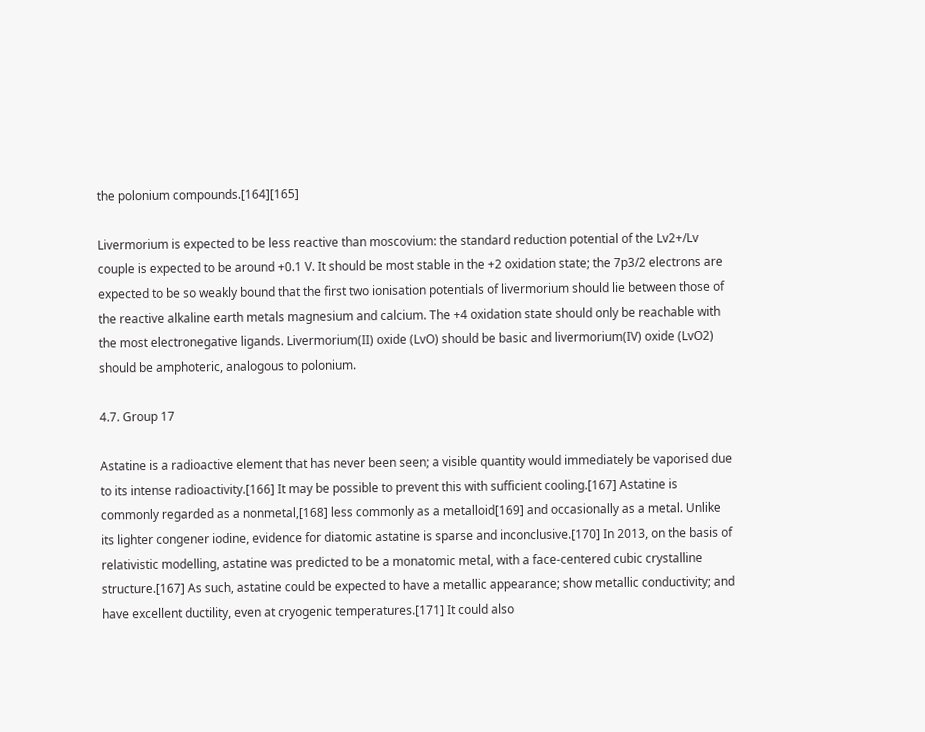the polonium compounds.[164][165]

Livermorium is expected to be less reactive than moscovium: the standard reduction potential of the Lv2+/Lv couple is expected to be around +0.1 V. It should be most stable in the +2 oxidation state; the 7p3/2 electrons are expected to be so weakly bound that the first two ionisation potentials of livermorium should lie between those of the reactive alkaline earth metals magnesium and calcium. The +4 oxidation state should only be reachable with the most electronegative ligands. Livermorium(II) oxide (LvO) should be basic and livermorium(IV) oxide (LvO2) should be amphoteric, analogous to polonium.

4.7. Group 17

Astatine is a radioactive element that has never been seen; a visible quantity would immediately be vaporised due to its intense radioactivity.[166] It may be possible to prevent this with sufficient cooling.[167] Astatine is commonly regarded as a nonmetal,[168] less commonly as a metalloid[169] and occasionally as a metal. Unlike its lighter congener iodine, evidence for diatomic astatine is sparse and inconclusive.[170] In 2013, on the basis of relativistic modelling, astatine was predicted to be a monatomic metal, with a face-centered cubic crystalline structure.[167] As such, astatine could be expected to have a metallic appearance; show metallic conductivity; and have excellent ductility, even at cryogenic temperatures.[171] It could also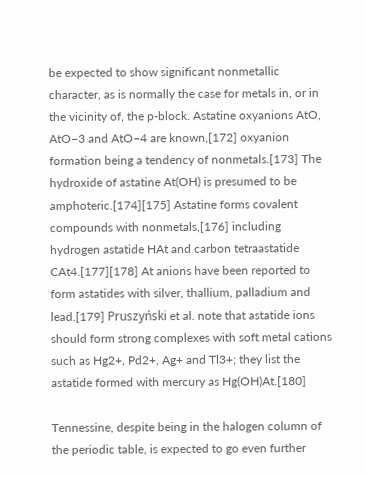be expected to show significant nonmetallic character, as is normally the case for metals in, or in the vicinity of, the p-block. Astatine oxyanions AtO, AtO−3 and AtO−4 are known,[172] oxyanion formation being a tendency of nonmetals.[173] The hydroxide of astatine At(OH) is presumed to be amphoteric.[174][175] Astatine forms covalent compounds with nonmetals,[176] including hydrogen astatide HAt and carbon tetraastatide CAt4.[177][178] At anions have been reported to form astatides with silver, thallium, palladium and lead.[179] Pruszyński et al. note that astatide ions should form strong complexes with soft metal cations such as Hg2+, Pd2+, Ag+ and Tl3+; they list the astatide formed with mercury as Hg(OH)At.[180]

Tennessine, despite being in the halogen column of the periodic table, is expected to go even further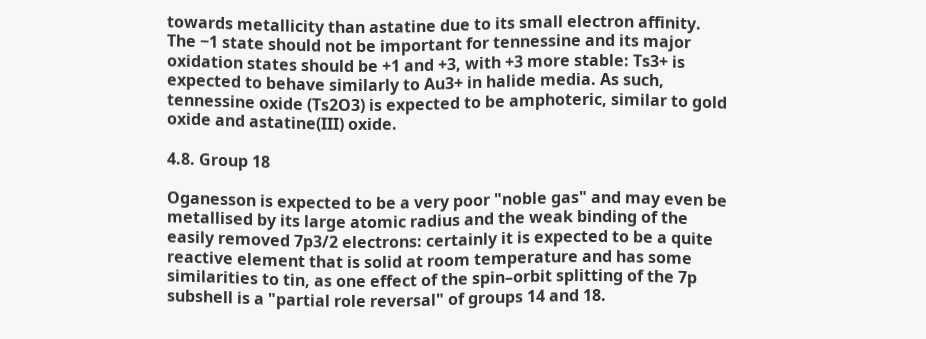towards metallicity than astatine due to its small electron affinity. The −1 state should not be important for tennessine and its major oxidation states should be +1 and +3, with +3 more stable: Ts3+ is expected to behave similarly to Au3+ in halide media. As such, tennessine oxide (Ts2O3) is expected to be amphoteric, similar to gold oxide and astatine(III) oxide.

4.8. Group 18

Oganesson is expected to be a very poor "noble gas" and may even be metallised by its large atomic radius and the weak binding of the easily removed 7p3/2 electrons: certainly it is expected to be a quite reactive element that is solid at room temperature and has some similarities to tin, as one effect of the spin–orbit splitting of the 7p subshell is a "partial role reversal" of groups 14 and 18.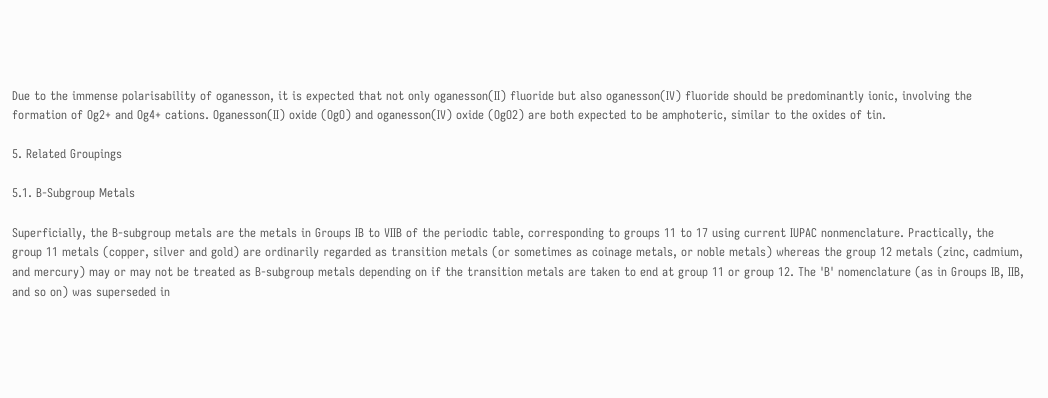Due to the immense polarisability of oganesson, it is expected that not only oganesson(II) fluoride but also oganesson(IV) fluoride should be predominantly ionic, involving the formation of Og2+ and Og4+ cations. Oganesson(II) oxide (OgO) and oganesson(IV) oxide (OgO2) are both expected to be amphoteric, similar to the oxides of tin.

5. Related Groupings

5.1. B-Subgroup Metals

Superficially, the B-subgroup metals are the metals in Groups IB to VIIB of the periodic table, corresponding to groups 11 to 17 using current IUPAC nonmenclature. Practically, the group 11 metals (copper, silver and gold) are ordinarily regarded as transition metals (or sometimes as coinage metals, or noble metals) whereas the group 12 metals (zinc, cadmium, and mercury) may or may not be treated as B-subgroup metals depending on if the transition metals are taken to end at group 11 or group 12. The 'B' nomenclature (as in Groups IB, IIB, and so on) was superseded in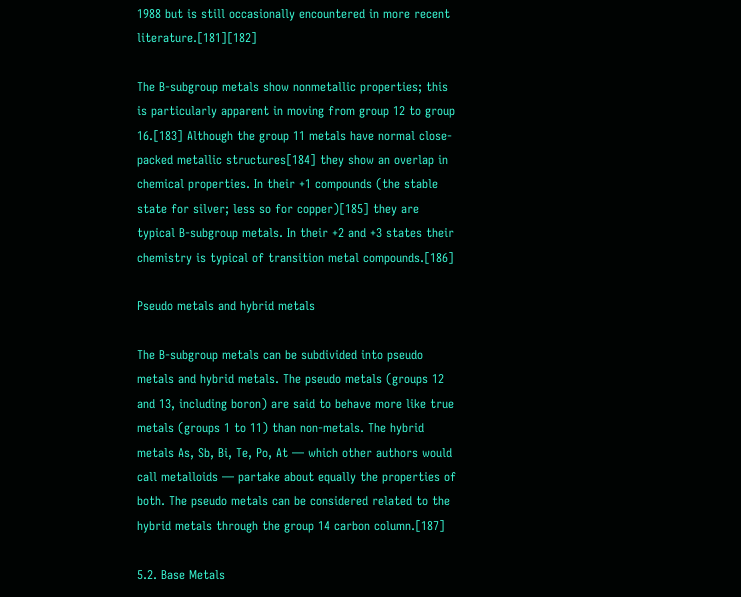1988 but is still occasionally encountered in more recent literature.[181][182]

The B-subgroup metals show nonmetallic properties; this is particularly apparent in moving from group 12 to group 16.[183] Although the group 11 metals have normal close-packed metallic structures[184] they show an overlap in chemical properties. In their +1 compounds (the stable state for silver; less so for copper)[185] they are typical B-subgroup metals. In their +2 and +3 states their chemistry is typical of transition metal compounds.[186]

Pseudo metals and hybrid metals

The B-subgroup metals can be subdivided into pseudo metals and hybrid metals. The pseudo metals (groups 12 and 13, including boron) are said to behave more like true metals (groups 1 to 11) than non-metals. The hybrid metals As, Sb, Bi, Te, Po, At — which other authors would call metalloids — partake about equally the properties of both. The pseudo metals can be considered related to the hybrid metals through the group 14 carbon column.[187]

5.2. Base Metals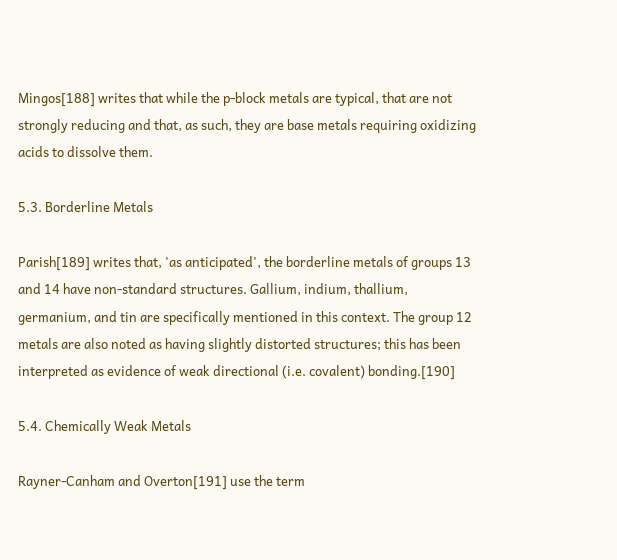Mingos[188] writes that while the p-block metals are typical, that are not strongly reducing and that, as such, they are base metals requiring oxidizing acids to dissolve them.

5.3. Borderline Metals

Parish[189] writes that, 'as anticipated', the borderline metals of groups 13 and 14 have non-standard structures. Gallium, indium, thallium, germanium, and tin are specifically mentioned in this context. The group 12 metals are also noted as having slightly distorted structures; this has been interpreted as evidence of weak directional (i.e. covalent) bonding.[190]

5.4. Chemically Weak Metals

Rayner-Canham and Overton[191] use the term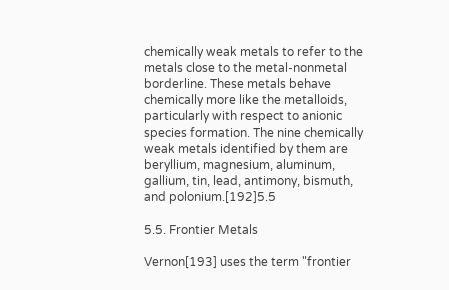chemically weak metals to refer to the metals close to the metal-nonmetal borderline. These metals behave chemically more like the metalloids, particularly with respect to anionic species formation. The nine chemically weak metals identified by them are beryllium, magnesium, aluminum, gallium, tin, lead, antimony, bismuth, and polonium.[192]5.5

5.5. Frontier Metals

Vernon[193] uses the term "frontier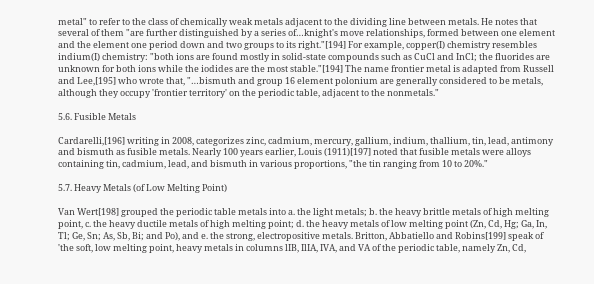metal" to refer to the class of chemically weak metals adjacent to the dividing line between metals. He notes that several of them "are further distinguished by a series of…knight's move relationships, formed between one element and the element one period down and two groups to its right."[194] For example, copper(I) chemistry resembles indium(I) chemistry: "both ions are found mostly in solid-state compounds such as CuCl and InCl; the fluorides are unknown for both ions while the iodides are the most stable."[194] The name frontier metal is adapted from Russell and Lee,[195] who wrote that, "…bismuth and group 16 element polonium are generally considered to be metals, although they occupy 'frontier territory' on the periodic table, adjacent to the nonmetals."

5.6. Fusible Metals

Cardarelli,[196] writing in 2008, categorizes zinc, cadmium, mercury, gallium, indium, thallium, tin, lead, antimony and bismuth as fusible metals. Nearly 100 years earlier, Louis (1911)[197] noted that fusible metals were alloys containing tin, cadmium, lead, and bismuth in various proportions, "the tin ranging from 10 to 20%."

5.7. Heavy Metals (of Low Melting Point)

Van Wert[198] grouped the periodic table metals into a. the light metals; b. the heavy brittle metals of high melting point, c. the heavy ductile metals of high melting point; d. the heavy metals of low melting point (Zn, Cd, Hg; Ga, In, Tl; Ge, Sn; As, Sb, Bi; and Po), and e. the strong, electropositive metals. Britton, Abbatiello and Robins[199] speak of 'the soft, low melting point, heavy metals in columns lIB, IlIA, IVA, and VA of the periodic table, namely Zn, Cd,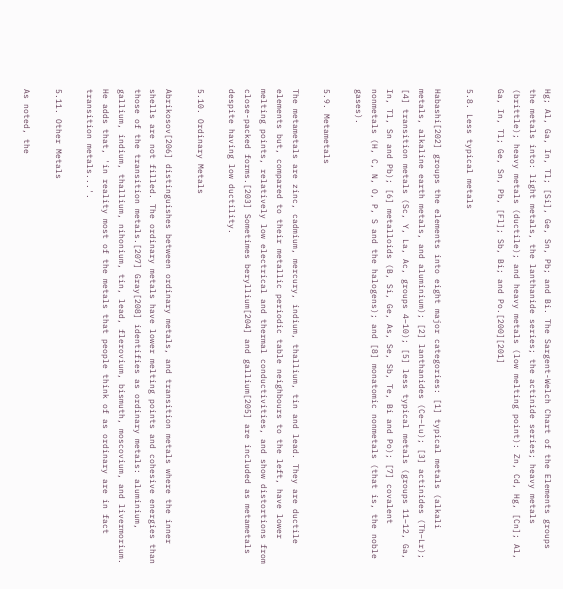Hg; Al, Ga, In, Tl; [Si], Ge, Sn, Pb; and Bi. The Sargent-Welch Chart of the Elements groups the metals into: light metals, the lanthanide series; the actinide series; heavy metals (brittle); heavy metals (ductile); and heavy metals (low melting point): Zn, Cd, Hg, [Cn]; Al, Ga, In, Tl; Ge, Sn, Pb, [Fl]; Sb, Bi; and Po.[200][201]

5.8. Less typical metals

Habashi[202] groups the elements into eight major categories: [1] typical metals (alkali metals, alkaline earth metals, and aluminium); [2] lanthanides (Ce–Lu); [3] actinides (Th–Lr); [4] transition metals (Sc, Y, La, Ac, groups 4–10); [5] less typical metals (groups 11–12, Ga, In, Tl, Sn and Pb); [6] metalloids (B, Si, Ge, As, Se, Sb, Te, Bi and Po); [7] covalent nonmetals (H, C, N, O, P, S and the halogens); and [8] monatomic nonmetals (that is, the noble gases).

5.9. Metametals

The metametals are zinc, cadmium, mercury, indium, thallium, tin and lead. They are ductile elements but, compared to their metallic periodic table neighbours to the left, have lower melting points, relatively low electrical and thermal conductivities, and show distortions from close-packed forms.[203] Sometimes beryllium[204] and gallium[205] are included as metametals despite having low ductility.

5.10. Ordinary Metals

Abrikosov[206] distinguishes between ordinary metals, and transition metals where the inner shells are not filled. The ordinary metals have lower melting points and cohesive energies than those of the transition metals.[207] Gray[208] identifies as ordinary metals: aluminium, gallium, indium, thallium, nihonium, tin, lead, flerovium, bismuth, moscovium, and livermorium. He adds that, 'in reality most of the metals that people think of as ordinary are in fact transition metals...'.

5.11. Other Metals

As noted, the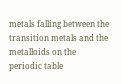metals falling between the transition metals and the metalloids on the periodic table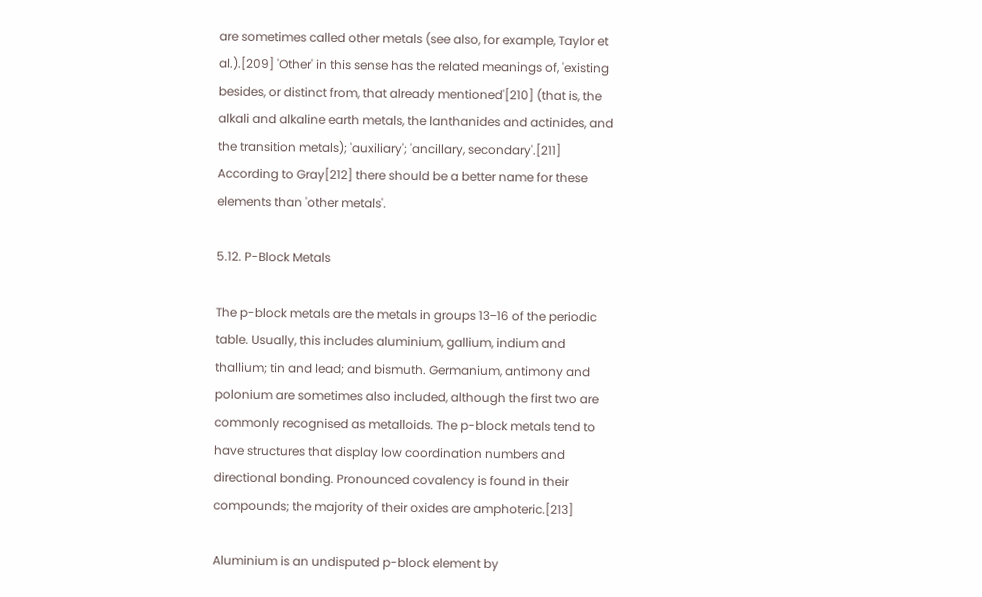are sometimes called other metals (see also, for example, Taylor et al.).[209] 'Other' in this sense has the related meanings of, 'existing besides, or distinct from, that already mentioned'[210] (that is, the alkali and alkaline earth metals, the lanthanides and actinides, and the transition metals); 'auxiliary'; 'ancillary, secondary'.[211] According to Gray[212] there should be a better name for these elements than 'other metals'.

5.12. P-Block Metals

The p-block metals are the metals in groups 13‒16 of the periodic table. Usually, this includes aluminium, gallium, indium and thallium; tin and lead; and bismuth. Germanium, antimony and polonium are sometimes also included, although the first two are commonly recognised as metalloids. The p-block metals tend to have structures that display low coordination numbers and directional bonding. Pronounced covalency is found in their compounds; the majority of their oxides are amphoteric.[213]

Aluminium is an undisputed p-block element by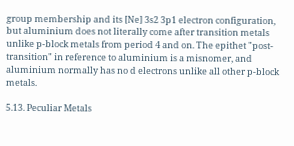group membership and its [Ne] 3s2 3p1 electron configuration, but aluminium does not literally come after transition metals unlike p-block metals from period 4 and on. The epithet "post-transition" in reference to aluminium is a misnomer, and aluminium normally has no d electrons unlike all other p-block metals.

5.13. Peculiar Metals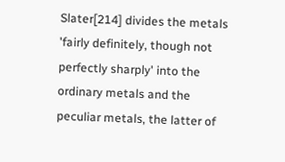Slater[214] divides the metals 'fairly definitely, though not perfectly sharply' into the ordinary metals and the peculiar metals, the latter of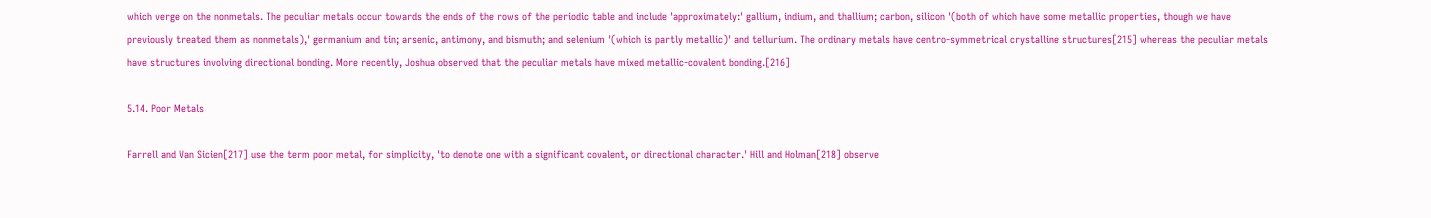which verge on the nonmetals. The peculiar metals occur towards the ends of the rows of the periodic table and include 'approximately:' gallium, indium, and thallium; carbon, silicon '(both of which have some metallic properties, though we have previously treated them as nonmetals),' germanium and tin; arsenic, antimony, and bismuth; and selenium '(which is partly metallic)' and tellurium. The ordinary metals have centro-symmetrical crystalline structures[215] whereas the peculiar metals have structures involving directional bonding. More recently, Joshua observed that the peculiar metals have mixed metallic-covalent bonding.[216]

5.14. Poor Metals

Farrell and Van Sicien[217] use the term poor metal, for simplicity, 'to denote one with a significant covalent, or directional character.' Hill and Holman[218] observe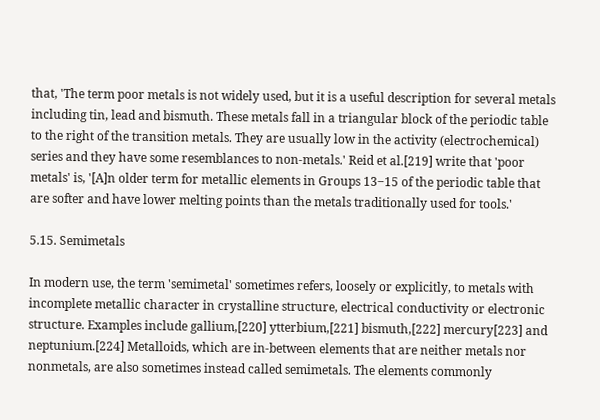that, 'The term poor metals is not widely used, but it is a useful description for several metals including tin, lead and bismuth. These metals fall in a triangular block of the periodic table to the right of the transition metals. They are usually low in the activity (electrochemical) series and they have some resemblances to non-metals.' Reid et al.[219] write that 'poor metals' is, '[A]n older term for metallic elements in Groups 13‒15 of the periodic table that are softer and have lower melting points than the metals traditionally used for tools.'

5.15. Semimetals

In modern use, the term 'semimetal' sometimes refers, loosely or explicitly, to metals with incomplete metallic character in crystalline structure, electrical conductivity or electronic structure. Examples include gallium,[220] ytterbium,[221] bismuth,[222] mercury[223] and neptunium.[224] Metalloids, which are in-between elements that are neither metals nor nonmetals, are also sometimes instead called semimetals. The elements commonly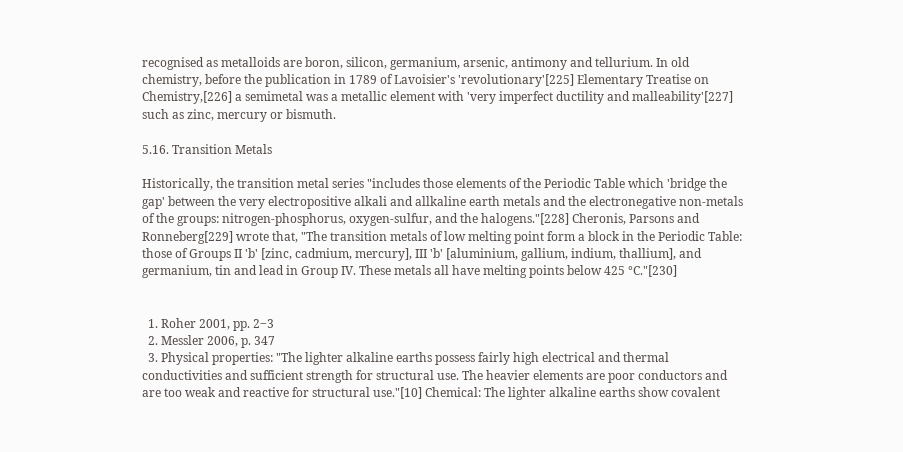recognised as metalloids are boron, silicon, germanium, arsenic, antimony and tellurium. In old chemistry, before the publication in 1789 of Lavoisier's 'revolutionary'[225] Elementary Treatise on Chemistry,[226] a semimetal was a metallic element with 'very imperfect ductility and malleability'[227] such as zinc, mercury or bismuth.

5.16. Transition Metals

Historically, the transition metal series "includes those elements of the Periodic Table which 'bridge the gap' between the very electropositive alkali and allkaline earth metals and the electronegative non-metals of the groups: nitrogen-phosphorus, oxygen-sulfur, and the halogens."[228] Cheronis, Parsons and Ronneberg[229] wrote that, "The transition metals of low melting point form a block in the Periodic Table: those of Groups II 'b' [zinc, cadmium, mercury], III 'b' [aluminium, gallium, indium, thallium], and germanium, tin and lead in Group IV. These metals all have melting points below 425 °C."[230]


  1. Roher 2001, pp. 2‒3
  2. Messler 2006, p. 347
  3. Physical properties: "The lighter alkaline earths possess fairly high electrical and thermal conductivities and sufficient strength for structural use. The heavier elements are poor conductors and are too weak and reactive for structural use."[10] Chemical: The lighter alkaline earths show covalent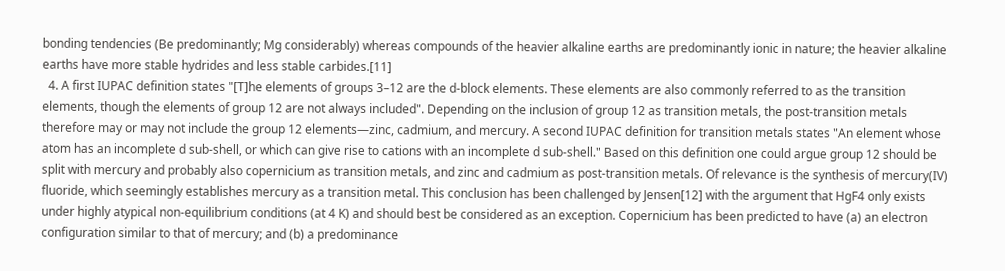bonding tendencies (Be predominantly; Mg considerably) whereas compounds of the heavier alkaline earths are predominantly ionic in nature; the heavier alkaline earths have more stable hydrides and less stable carbides.[11]
  4. A first IUPAC definition states "[T]he elements of groups 3–12 are the d-block elements. These elements are also commonly referred to as the transition elements, though the elements of group 12 are not always included". Depending on the inclusion of group 12 as transition metals, the post-transition metals therefore may or may not include the group 12 elements—zinc, cadmium, and mercury. A second IUPAC definition for transition metals states "An element whose atom has an incomplete d sub-shell, or which can give rise to cations with an incomplete d sub-shell." Based on this definition one could argue group 12 should be split with mercury and probably also copernicium as transition metals, and zinc and cadmium as post-transition metals. Of relevance is the synthesis of mercury(IV) fluoride, which seemingly establishes mercury as a transition metal. This conclusion has been challenged by Jensen[12] with the argument that HgF4 only exists under highly atypical non-equilibrium conditions (at 4 K) and should best be considered as an exception. Copernicium has been predicted to have (a) an electron configuration similar to that of mercury; and (b) a predominance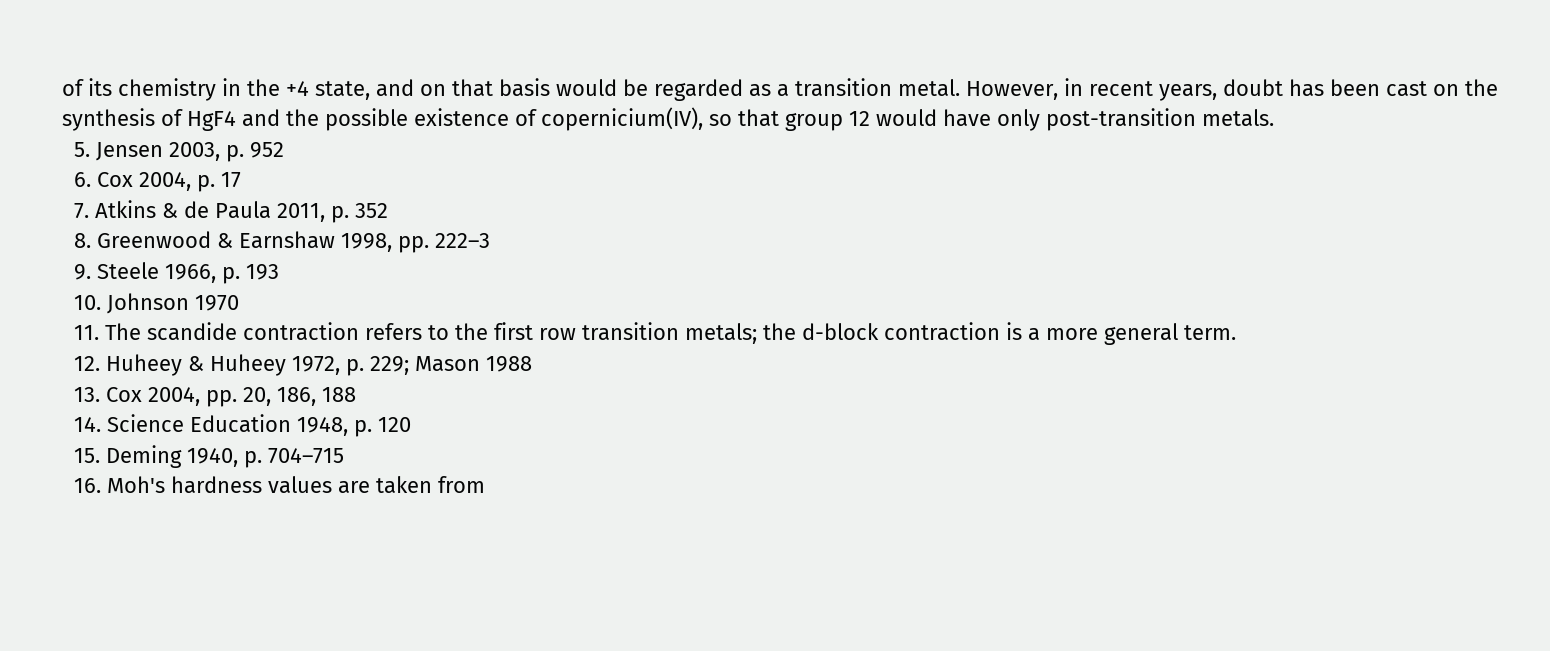of its chemistry in the +4 state, and on that basis would be regarded as a transition metal. However, in recent years, doubt has been cast on the synthesis of HgF4 and the possible existence of copernicium(IV), so that group 12 would have only post-transition metals.
  5. Jensen 2003, p. 952
  6. Cox 2004, p. 17
  7. Atkins & de Paula 2011, p. 352
  8. Greenwood & Earnshaw 1998, pp. 222–3
  9. Steele 1966, p. 193
  10. Johnson 1970
  11. The scandide contraction refers to the first row transition metals; the d-block contraction is a more general term.
  12. Huheey & Huheey 1972, p. 229; Mason 1988
  13. Cox 2004, pp. 20, 186, 188
  14. Science Education 1948, p. 120
  15. Deming 1940, p. 704–715
  16. Moh's hardness values are taken from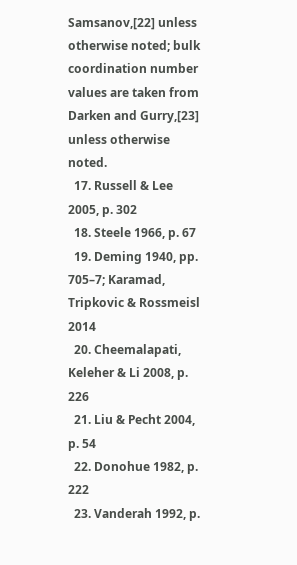Samsanov,[22] unless otherwise noted; bulk coordination number values are taken from Darken and Gurry,[23] unless otherwise noted.
  17. Russell & Lee 2005, p. 302
  18. Steele 1966, p. 67
  19. Deming 1940, pp. 705–7; Karamad, Tripkovic & Rossmeisl 2014
  20. Cheemalapati, Keleher & Li 2008, p. 226
  21. Liu & Pecht 2004, p. 54
  22. Donohue 1982, p. 222
  23. Vanderah 1992, p.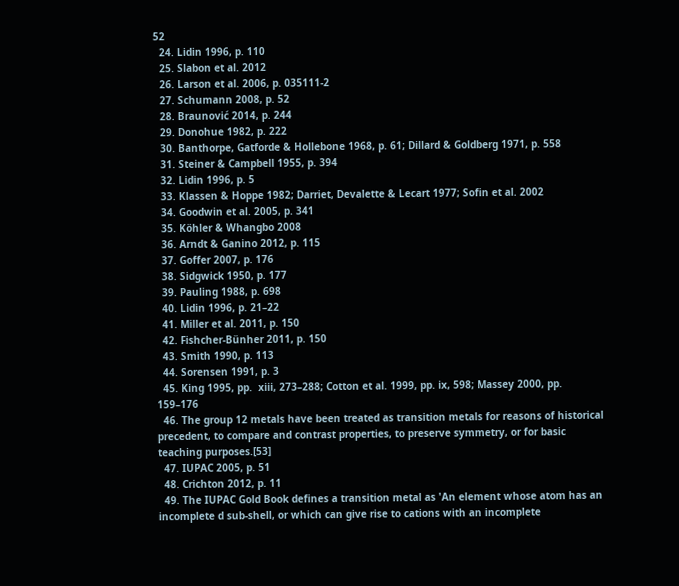52
  24. Lidin 1996, p. 110
  25. Slabon et al. 2012
  26. Larson et al. 2006, p. 035111-2
  27. Schumann 2008, p. 52
  28. Braunović 2014, p. 244
  29. Donohue 1982, p. 222
  30. Banthorpe, Gatforde & Hollebone 1968, p. 61; Dillard & Goldberg 1971, p. 558
  31. Steiner & Campbell 1955, p. 394
  32. Lidin 1996, p. 5
  33. Klassen & Hoppe 1982; Darriet, Devalette & Lecart 1977; Sofin et al. 2002
  34. Goodwin et al. 2005, p. 341
  35. Köhler & Whangbo 2008
  36. Arndt & Ganino 2012, p. 115
  37. Goffer 2007, p. 176
  38. Sidgwick 1950, p. 177
  39. Pauling 1988, p. 698
  40. Lidin 1996, p. 21–22
  41. Miller et al. 2011, p. 150
  42. Fishcher-Bünher 2011, p. 150
  43. Smith 1990, p. 113
  44. Sorensen 1991, p. 3
  45. King 1995, pp.  xiii, 273–288; Cotton et al. 1999, pp. ix, 598; Massey 2000, pp. 159–176
  46. The group 12 metals have been treated as transition metals for reasons of historical precedent, to compare and contrast properties, to preserve symmetry, or for basic teaching purposes.[53]
  47. IUPAC 2005, p. 51
  48. Crichton 2012, p. 11
  49. The IUPAC Gold Book defines a transition metal as 'An element whose atom has an incomplete d sub-shell, or which can give rise to cations with an incomplete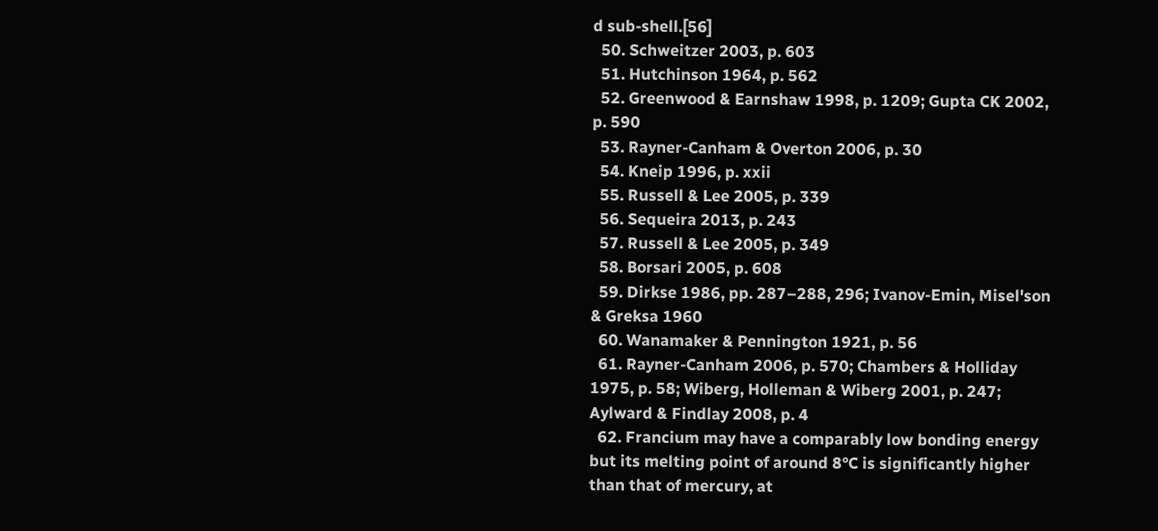d sub-shell.[56]
  50. Schweitzer 2003, p. 603
  51. Hutchinson 1964, p. 562
  52. Greenwood & Earnshaw 1998, p. 1209; Gupta CK 2002, p. 590
  53. Rayner-Canham & Overton 2006, p. 30
  54. Kneip 1996, p. xxii
  55. Russell & Lee 2005, p. 339
  56. Sequeira 2013, p. 243
  57. Russell & Lee 2005, p. 349
  58. Borsari 2005, p. 608
  59. Dirkse 1986, pp. 287–288, 296; Ivanov-Emin, Misel'son & Greksa 1960
  60. Wanamaker & Pennington 1921, p. 56
  61. Rayner-Canham 2006, p. 570; Chambers & Holliday 1975, p. 58; Wiberg, Holleman & Wiberg 2001, p. 247; Aylward & Findlay 2008, p. 4
  62. Francium may have a comparably low bonding energy but its melting point of around 8°C is significantly higher than that of mercury, at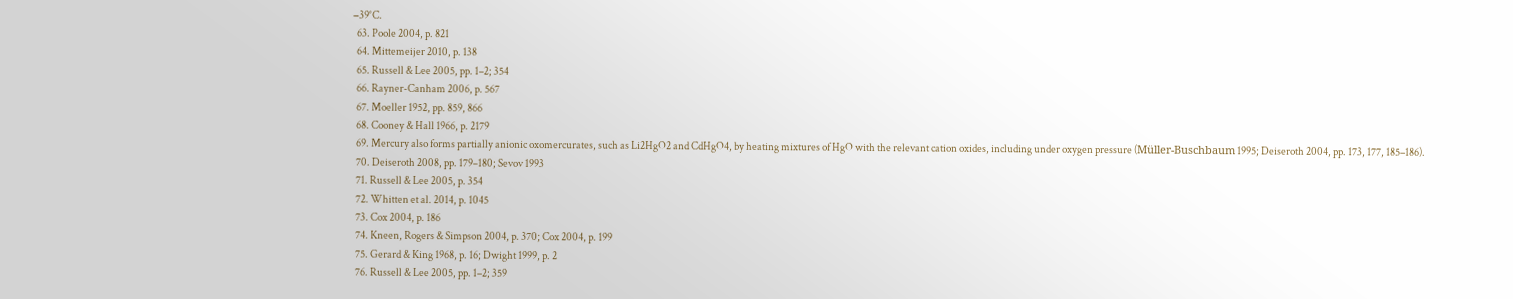−39°C.
  63. Poole 2004, p. 821
  64. Mittemeijer 2010, p. 138
  65. Russell & Lee 2005, pp. 1–2; 354
  66. Rayner-Canham 2006, p. 567
  67. Moeller 1952, pp. 859, 866
  68. Cooney & Hall 1966, p. 2179
  69. Mercury also forms partially anionic oxomercurates, such as Li2HgO2 and CdHgO4, by heating mixtures of HgO with the relevant cation oxides, including under oxygen pressure (Müller-Buschbaum 1995; Deiseroth 2004, pp. 173, 177, 185–186).
  70. Deiseroth 2008, pp. 179‒180; Sevov 1993
  71. Russell & Lee 2005, p. 354
  72. Whitten et al. 2014, p. 1045
  73. Cox 2004, p. 186
  74. Kneen, Rogers & Simpson 2004, p. 370; Cox 2004, p. 199
  75. Gerard & King 1968, p. 16; Dwight 1999, p. 2
  76. Russell & Lee 2005, pp. 1–2; 359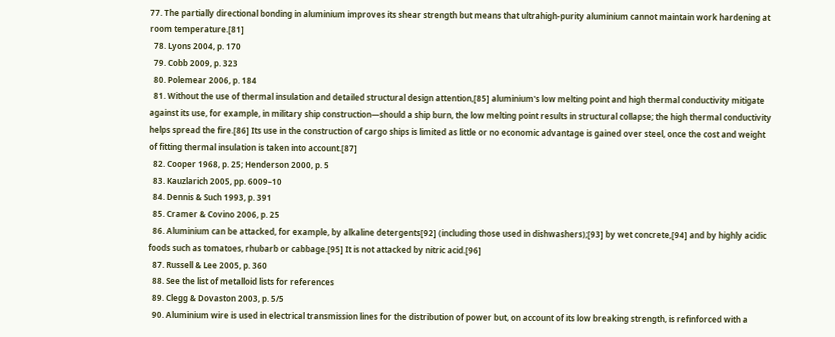77. The partially directional bonding in aluminium improves its shear strength but means that ultrahigh-purity aluminium cannot maintain work hardening at room temperature.[81]
  78. Lyons 2004, p. 170
  79. Cobb 2009, p. 323
  80. Polemear 2006, p. 184
  81. Without the use of thermal insulation and detailed structural design attention,[85] aluminium's low melting point and high thermal conductivity mitigate against its use, for example, in military ship construction—should a ship burn, the low melting point results in structural collapse; the high thermal conductivity helps spread the fire.[86] Its use in the construction of cargo ships is limited as little or no economic advantage is gained over steel, once the cost and weight of fitting thermal insulation is taken into account.[87]
  82. Cooper 1968, p. 25; Henderson 2000, p. 5
  83. Kauzlarich 2005, pp. 6009–10
  84. Dennis & Such 1993, p. 391
  85. Cramer & Covino 2006, p. 25
  86. Aluminium can be attacked, for example, by alkaline detergents[92] (including those used in dishwashers);[93] by wet concrete,[94] and by highly acidic foods such as tomatoes, rhubarb or cabbage.[95] It is not attacked by nitric acid.[96]
  87. Russell & Lee 2005, p. 360
  88. See the list of metalloid lists for references
  89. Clegg & Dovaston 2003, p. 5/5
  90. Aluminium wire is used in electrical transmission lines for the distribution of power but, on account of its low breaking strength, is refinforced with a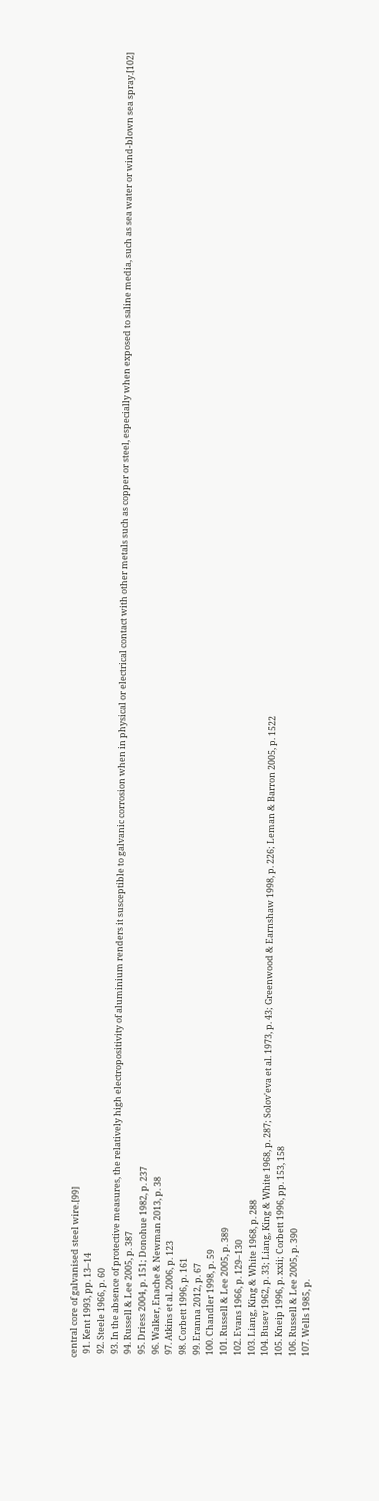central core of galvanised steel wire.[99]
  91. Kent 1993, pp. 13–14
  92. Steele 1966, p. 60
  93. In the absence of protective measures, the relatively high electropositivity of aluminium renders it susceptible to galvanic corrosion when in physical or electrical contact with other metals such as copper or steel, especially when exposed to saline media, such as sea water or wind-blown sea spray.[102]
  94. Russell & Lee 2005, p. 387
  95. Driess 2004, p. 151; Donohue 1982, p. 237
  96. Walker, Enache & Newman 2013, p. 38
  97. Atkins et al. 2006, p. 123
  98. Corbett 1996, p. 161
  99. Eranna 2012, p. 67
  100. Chandler 1998, p. 59
  101. Russell & Lee 2005, p. 389
  102. Evans 1966, p. 129–130
  103. Liang, King & White 1968, p. 288
  104. Busev 1962, p. 33; Liang, King & White 1968, p. 287; Solov'eva et al. 1973, p. 43; Greenwood & Earnshaw 1998, p. 226; Leman & Barron 2005, p. 1522
  105. Kneip 1996, p. xxii; Corbett 1996, pp. 153, 158
  106. Russell & Lee 2005, p. 390
  107. Wells 1985, p.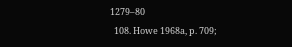1279–80
  108. Howe 1968a, p. 709;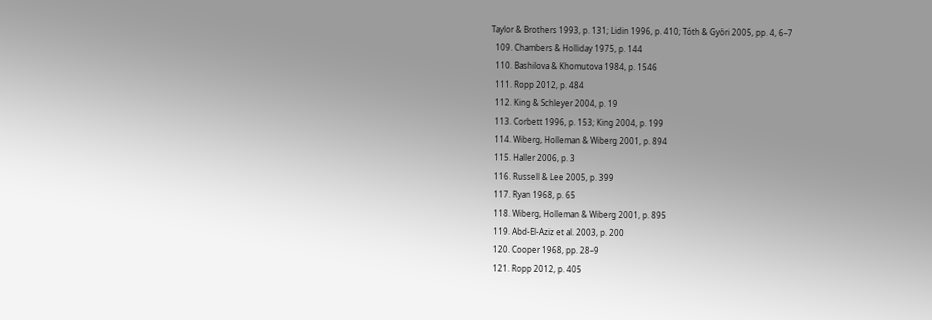Taylor & Brothers 1993, p. 131; Lidin 1996, p. 410; Tóth & Győri 2005, pp. 4, 6–7
  109. Chambers & Holliday 1975, p. 144
  110. Bashilova & Khomutova 1984, p. 1546
  111. Ropp 2012, p. 484
  112. King & Schleyer 2004, p. 19
  113. Corbett 1996, p. 153; King 2004, p. 199
  114. Wiberg, Holleman & Wiberg 2001, p. 894
  115. Haller 2006, p. 3
  116. Russell & Lee 2005, p. 399
  117. Ryan 1968, p. 65
  118. Wiberg, Holleman & Wiberg 2001, p. 895
  119. Abd-El-Aziz et al. 2003, p. 200
  120. Cooper 1968, pp. 28–9
  121. Ropp 2012, p. 405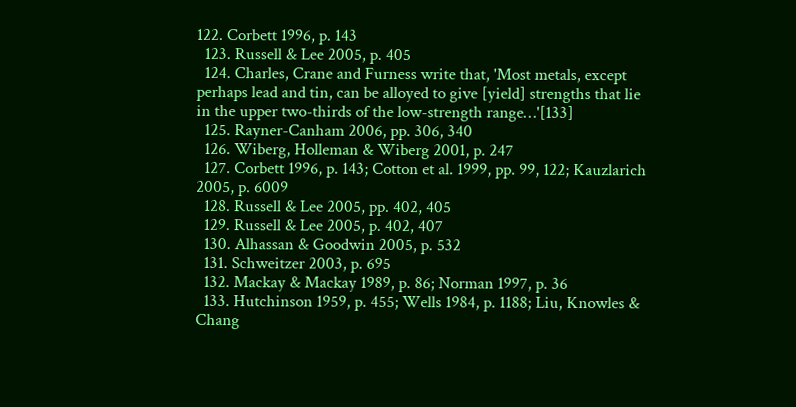122. Corbett 1996, p. 143
  123. Russell & Lee 2005, p. 405
  124. Charles, Crane and Furness write that, 'Most metals, except perhaps lead and tin, can be alloyed to give [yield] strengths that lie in the upper two-thirds of the low-strength range…'[133]
  125. Rayner-Canham 2006, pp. 306, 340
  126. Wiberg, Holleman & Wiberg 2001, p. 247
  127. Corbett 1996, p. 143; Cotton et al. 1999, pp. 99, 122; Kauzlarich 2005, p. 6009
  128. Russell & Lee 2005, pp. 402, 405
  129. Russell & Lee 2005, p. 402, 407
  130. Alhassan & Goodwin 2005, p. 532
  131. Schweitzer 2003, p. 695
  132. Mackay & Mackay 1989, p. 86; Norman 1997, p. 36
  133. Hutchinson 1959, p. 455; Wells 1984, p. 1188; Liu, Knowles & Chang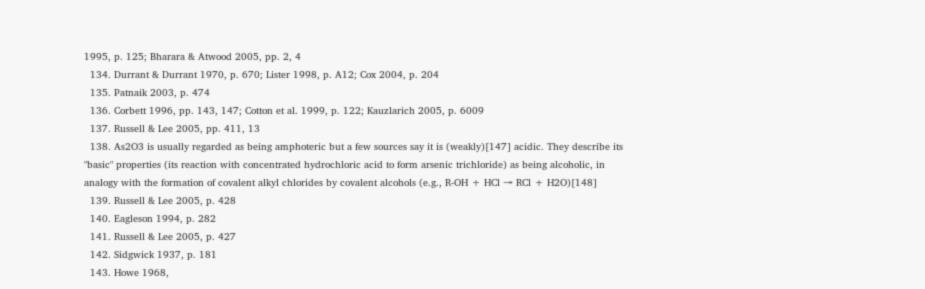1995, p. 125; Bharara & Atwood 2005, pp. 2, 4
  134. Durrant & Durrant 1970, p. 670; Lister 1998, p. A12; Cox 2004, p. 204
  135. Patnaik 2003, p. 474
  136. Corbett 1996, pp. 143, 147; Cotton et al. 1999, p. 122; Kauzlarich 2005, p. 6009
  137. Russell & Lee 2005, pp. 411, 13
  138. As2O3 is usually regarded as being amphoteric but a few sources say it is (weakly)[147] acidic. They describe its "basic" properties (its reaction with concentrated hydrochloric acid to form arsenic trichloride) as being alcoholic, in analogy with the formation of covalent alkyl chlorides by covalent alcohols (e.g., R-OH + HCl → RCl + H2O)[148]
  139. Russell & Lee 2005, p. 428
  140. Eagleson 1994, p. 282
  141. Russell & Lee 2005, p. 427
  142. Sidgwick 1937, p. 181
  143. Howe 1968,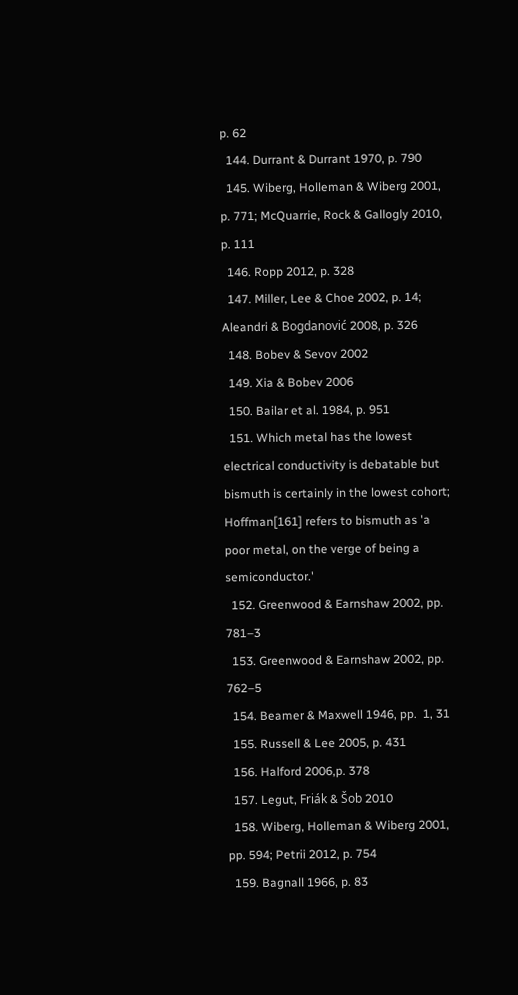p. 62
  144. Durrant & Durrant 1970, p. 790
  145. Wiberg, Holleman & Wiberg 2001, p. 771; McQuarrie, Rock & Gallogly 2010, p. 111
  146. Ropp 2012, p. 328
  147. Miller, Lee & Choe 2002, p. 14; Aleandri & Bogdanović 2008, p. 326
  148. Bobev & Sevov 2002
  149. Xia & Bobev 2006
  150. Bailar et al. 1984, p. 951
  151. Which metal has the lowest electrical conductivity is debatable but bismuth is certainly in the lowest cohort; Hoffman[161] refers to bismuth as 'a poor metal, on the verge of being a semiconductor.'
  152. Greenwood & Earnshaw 2002, pp. 781–3
  153. Greenwood & Earnshaw 2002, pp. 762–5
  154. Beamer & Maxwell 1946, pp.  1, 31
  155. Russell & Lee 2005, p. 431
  156. Halford 2006,p. 378
  157. Legut, Friák & Šob 2010
  158. Wiberg, Holleman & Wiberg 2001, pp. 594; Petrii 2012, p. 754
  159. Bagnall 1966, p. 83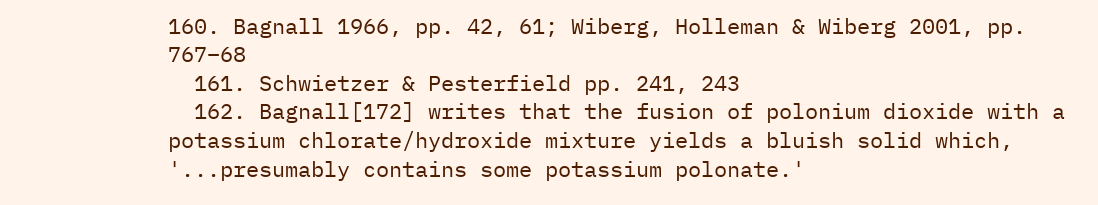160. Bagnall 1966, pp. 42, 61; Wiberg, Holleman & Wiberg 2001, pp. 767–68
  161. Schwietzer & Pesterfield pp. 241, 243
  162. Bagnall[172] writes that the fusion of polonium dioxide with a potassium chlorate/hydroxide mixture yields a bluish solid which, '...presumably contains some potassium polonate.'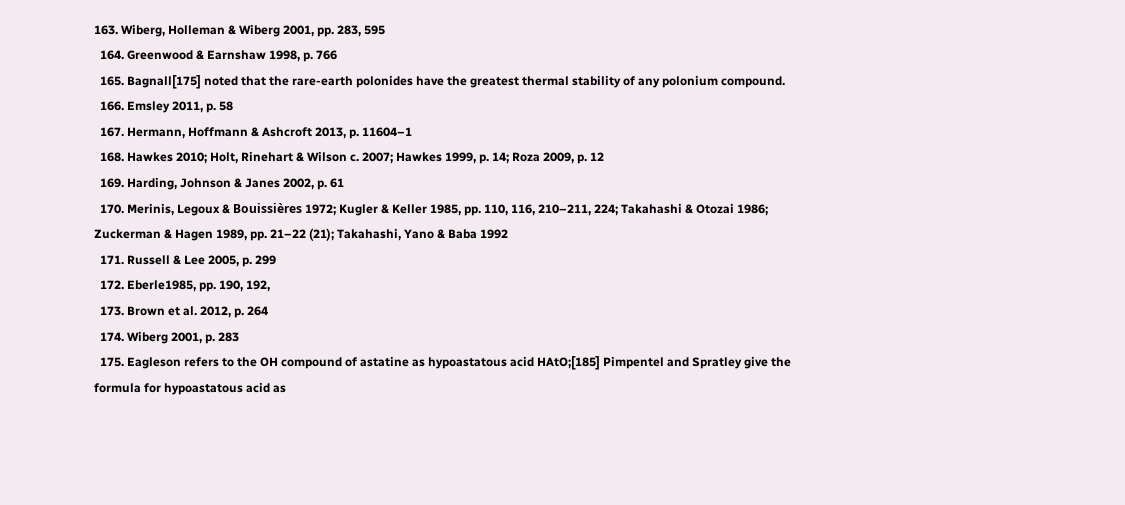163. Wiberg, Holleman & Wiberg 2001, pp. 283, 595
  164. Greenwood & Earnshaw 1998, p. 766
  165. Bagnall[175] noted that the rare-earth polonides have the greatest thermal stability of any polonium compound.
  166. Emsley 2011, p. 58
  167. Hermann, Hoffmann & Ashcroft 2013, p. 11604–1
  168. Hawkes 2010; Holt, Rinehart & Wilson c. 2007; Hawkes 1999, p. 14; Roza 2009, p. 12
  169. Harding, Johnson & Janes 2002, p. 61
  170. Merinis, Legoux & Bouissières 1972; Kugler & Keller 1985, pp. 110, 116, 210–211, 224; Takahashi & Otozai 1986; Zuckerman & Hagen 1989, pp. 21–22 (21); Takahashi, Yano & Baba 1992
  171. Russell & Lee 2005, p. 299
  172. Eberle1985, pp. 190, 192,
  173. Brown et al. 2012, p. 264
  174. Wiberg 2001, p. 283
  175. Eagleson refers to the OH compound of astatine as hypoastatous acid HAtO;[185] Pimpentel and Spratley give the formula for hypoastatous acid as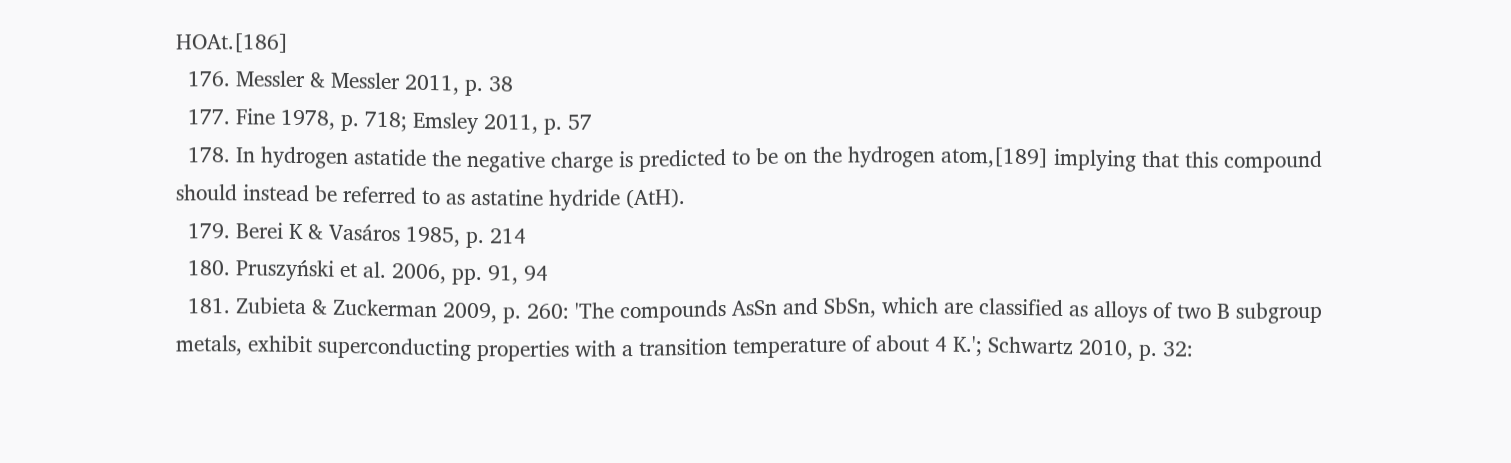HOAt.[186]
  176. Messler & Messler 2011, p. 38
  177. Fine 1978, p. 718; Emsley 2011, p. 57
  178. In hydrogen astatide the negative charge is predicted to be on the hydrogen atom,[189] implying that this compound should instead be referred to as astatine hydride (AtH).
  179. Berei K & Vasáros 1985, p. 214
  180. Pruszyński et al. 2006, pp. 91, 94
  181. Zubieta & Zuckerman 2009, p. 260: 'The compounds AsSn and SbSn, which are classified as alloys of two B subgroup metals, exhibit superconducting properties with a transition temperature of about 4 K.'; Schwartz 2010, p. 32: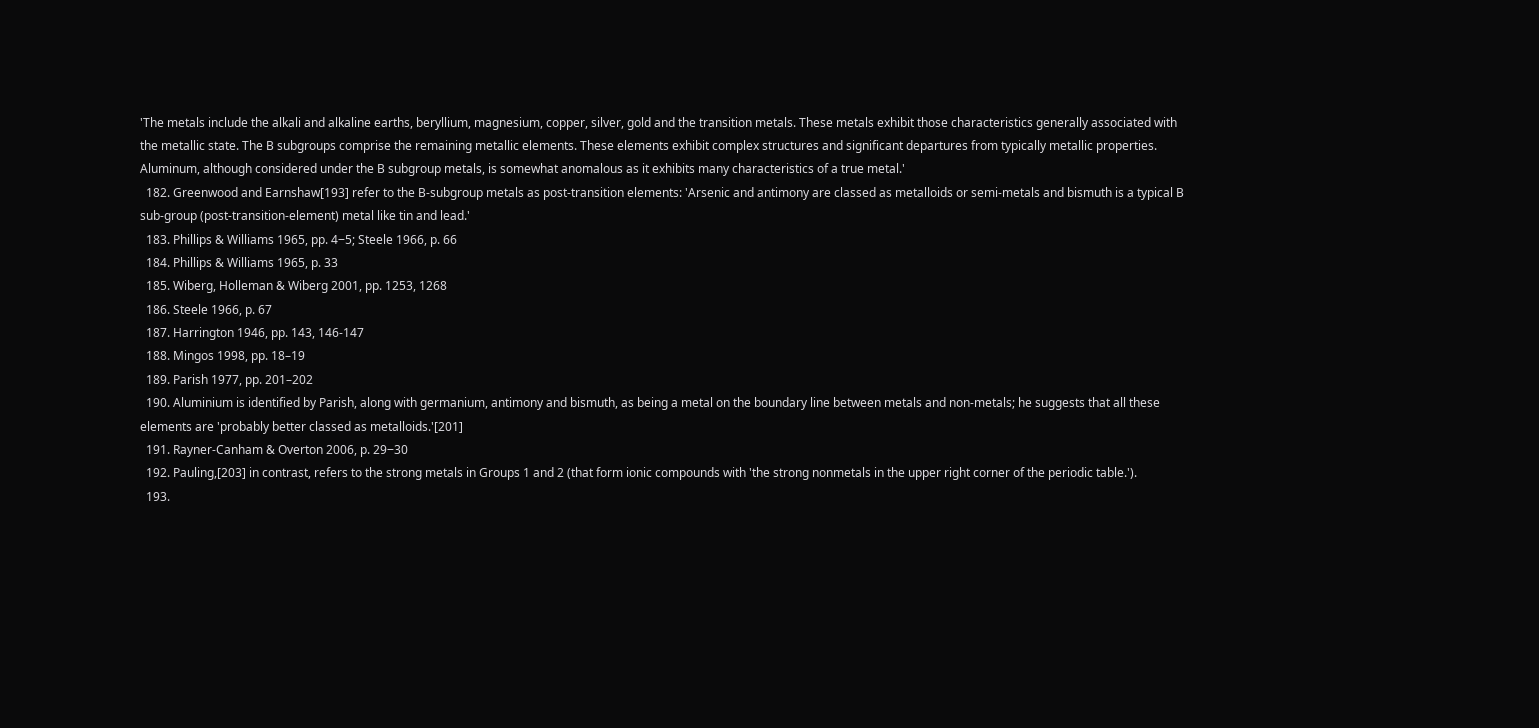'The metals include the alkali and alkaline earths, beryllium, magnesium, copper, silver, gold and the transition metals. These metals exhibit those characteristics generally associated with the metallic state. The B subgroups comprise the remaining metallic elements. These elements exhibit complex structures and significant departures from typically metallic properties. Aluminum, although considered under the B subgroup metals, is somewhat anomalous as it exhibits many characteristics of a true metal.'
  182. Greenwood and Earnshaw[193] refer to the B-subgroup metals as post-transition elements: 'Arsenic and antimony are classed as metalloids or semi-metals and bismuth is a typical B sub-group (post-transition-element) metal like tin and lead.'
  183. Phillips & Williams 1965, pp. 4‒5; Steele 1966, p. 66
  184. Phillips & Williams 1965, p. 33
  185. Wiberg, Holleman & Wiberg 2001, pp. 1253, 1268
  186. Steele 1966, p. 67
  187. Harrington 1946, pp. 143, 146-147
  188. Mingos 1998, pp. 18–19
  189. Parish 1977, pp. 201–202
  190. Aluminium is identified by Parish, along with germanium, antimony and bismuth, as being a metal on the boundary line between metals and non-metals; he suggests that all these elements are 'probably better classed as metalloids.'[201]
  191. Rayner-Canham & Overton 2006, p. 29‒30
  192. Pauling,[203] in contrast, refers to the strong metals in Groups 1 and 2 (that form ionic compounds with 'the strong nonmetals in the upper right corner of the periodic table.').
  193.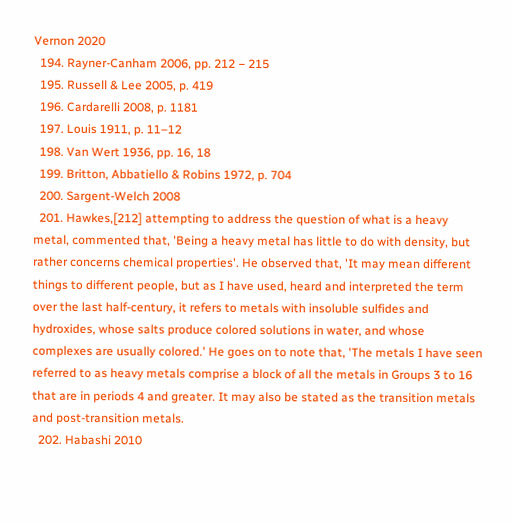Vernon 2020
  194. Rayner-Canham 2006, pp. 212 − 215
  195. Russell & Lee 2005, p. 419
  196. Cardarelli 2008, p. 1181
  197. Louis 1911, p. 11–12
  198. Van Wert 1936, pp. 16, 18
  199. Britton, Abbatiello & Robins 1972, p. 704
  200. Sargent-Welch 2008
  201. Hawkes,[212] attempting to address the question of what is a heavy metal, commented that, 'Being a heavy metal has little to do with density, but rather concerns chemical properties'. He observed that, 'It may mean different things to different people, but as I have used, heard and interpreted the term over the last half-century, it refers to metals with insoluble sulfides and hydroxides, whose salts produce colored solutions in water, and whose complexes are usually colored.' He goes on to note that, 'The metals I have seen referred to as heavy metals comprise a block of all the metals in Groups 3 to 16 that are in periods 4 and greater. It may also be stated as the transition metals and post-transition metals.
  202. Habashi 2010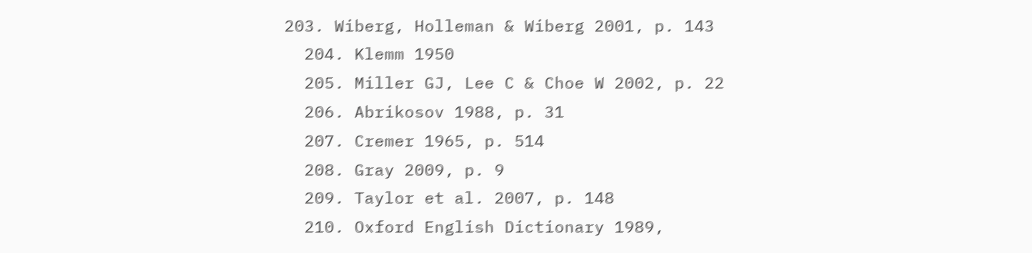203. Wiberg, Holleman & Wiberg 2001, p. 143
  204. Klemm 1950
  205. Miller GJ, Lee C & Choe W 2002, p. 22
  206. Abrikosov 1988, p. 31
  207. Cremer 1965, p. 514
  208. Gray 2009, p. 9
  209. Taylor et al. 2007, p. 148
  210. Oxford English Dictionary 1989,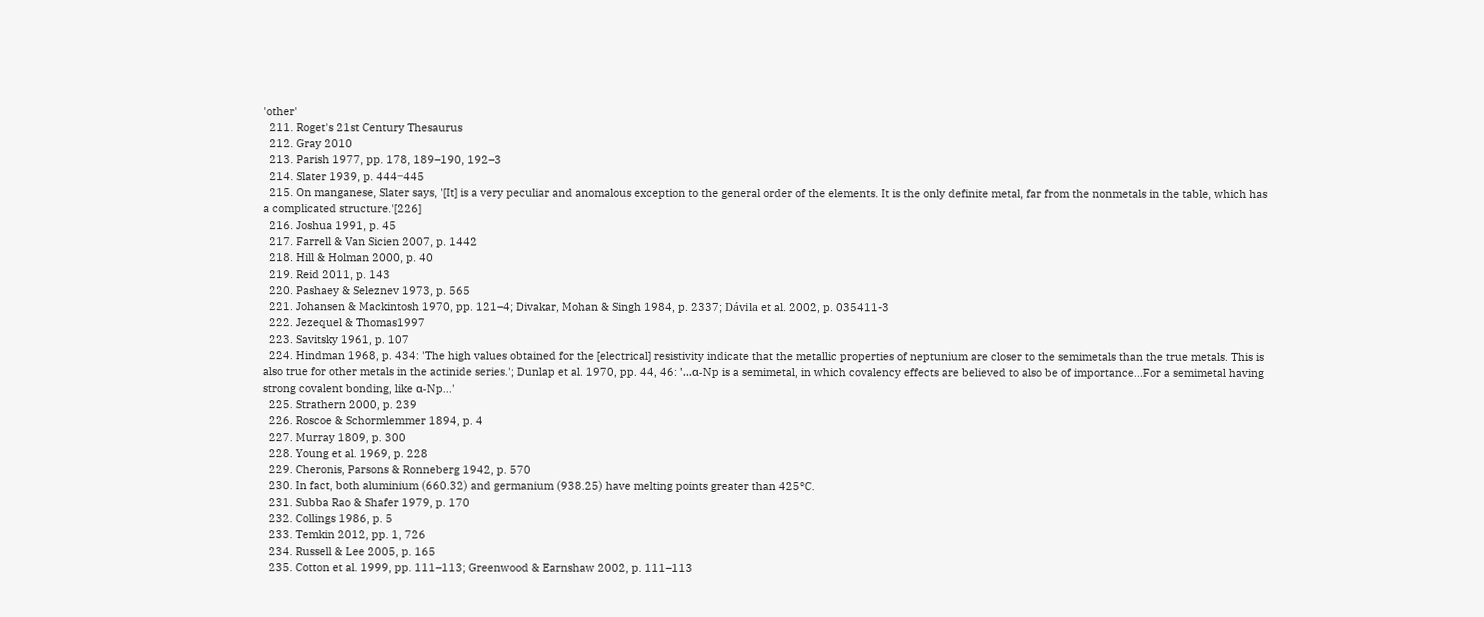'other'
  211. Roget's 21st Century Thesaurus
  212. Gray 2010
  213. Parish 1977, pp. 178, 189–190, 192–3
  214. Slater 1939, p. 444‒445
  215. On manganese, Slater says, '[It] is a very peculiar and anomalous exception to the general order of the elements. It is the only definite metal, far from the nonmetals in the table, which has a complicated structure.'[226]
  216. Joshua 1991, p. 45
  217. Farrell & Van Sicien 2007, p. 1442
  218. Hill & Holman 2000, p. 40
  219. Reid 2011, p. 143
  220. Pashaey & Seleznev 1973, p. 565
  221. Johansen & Mackintosh 1970, pp. 121–4; Divakar, Mohan & Singh 1984, p. 2337; Dávila et al. 2002, p. 035411-3
  222. Jezequel & Thomas1997
  223. Savitsky 1961, p. 107
  224. Hindman 1968, p. 434: 'The high values obtained for the [electrical] resistivity indicate that the metallic properties of neptunium are closer to the semimetals than the true metals. This is also true for other metals in the actinide series.'; Dunlap et al. 1970, pp. 44, 46: '...α-Np is a semimetal, in which covalency effects are believed to also be of importance...For a semimetal having strong covalent bonding, like α-Np...'
  225. Strathern 2000, p. 239
  226. Roscoe & Schormlemmer 1894, p. 4
  227. Murray 1809, p. 300
  228. Young et al. 1969, p. 228
  229. Cheronis, Parsons & Ronneberg 1942, p. 570
  230. In fact, both aluminium (660.32) and germanium (938.25) have melting points greater than 425°C.
  231. Subba Rao & Shafer 1979, p. 170
  232. Collings 1986, p. 5
  233. Temkin 2012, pp. 1, 726
  234. Russell & Lee 2005, p. 165
  235. Cotton et al. 1999, pp. 111–113; Greenwood & Earnshaw 2002, p. 111–113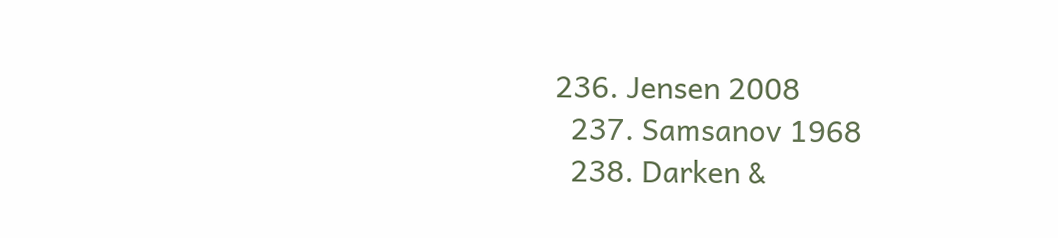236. Jensen 2008
  237. Samsanov 1968
  238. Darken &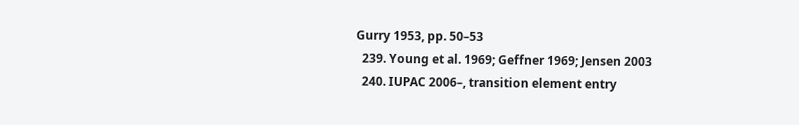Gurry 1953, pp. 50–53
  239. Young et al. 1969; Geffner 1969; Jensen 2003
  240. IUPAC 2006–, transition element entry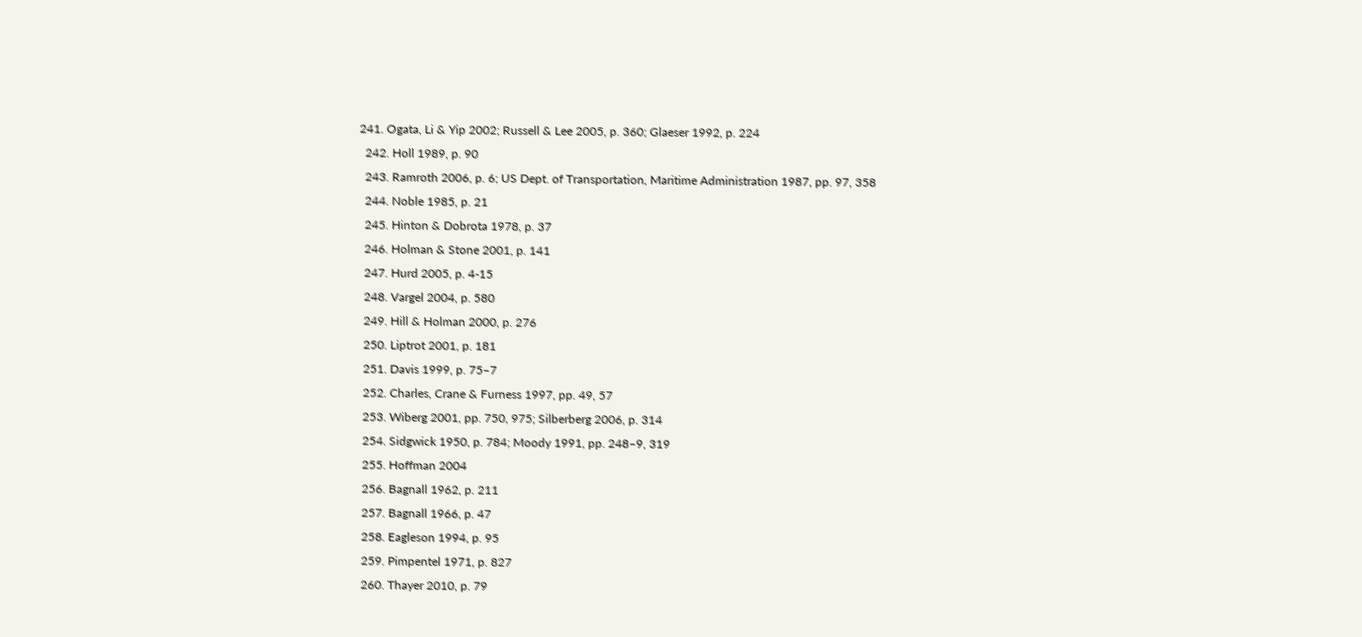241. Ogata, Li & Yip 2002; Russell & Lee 2005, p. 360; Glaeser 1992, p. 224
  242. Holl 1989, p. 90
  243. Ramroth 2006, p. 6; US Dept. of Transportation, Maritime Administration 1987, pp. 97, 358
  244. Noble 1985, p. 21
  245. Hinton & Dobrota 1978, p. 37
  246. Holman & Stone 2001, p. 141
  247. Hurd 2005, p. 4-15
  248. Vargel 2004, p. 580
  249. Hill & Holman 2000, p. 276
  250. Liptrot 2001, p. 181
  251. Davis 1999, p. 75–7
  252. Charles, Crane & Furness 1997, pp. 49, 57
  253. Wiberg 2001, pp. 750, 975; Silberberg 2006, p. 314
  254. Sidgwick 1950, p. 784; Moody 1991, pp. 248–9, 319
  255. Hoffman 2004
  256. Bagnall 1962, p. 211
  257. Bagnall 1966, p. 47
  258. Eagleson 1994, p. 95
  259. Pimpentel 1971, p. 827
  260. Thayer 2010, p. 79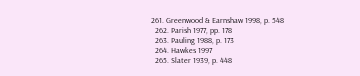261. Greenwood & Earnshaw 1998, p. 548
  262. Parish 1977, pp. 178
  263. Pauling 1988, p. 173
  264. Hawkes 1997
  265. Slater 1939, p. 448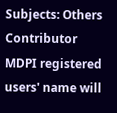Subjects: Others
Contributor MDPI registered users' name will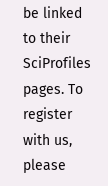be linked to their SciProfiles pages. To register with us, please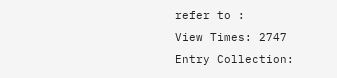refer to :
View Times: 2747
Entry Collection: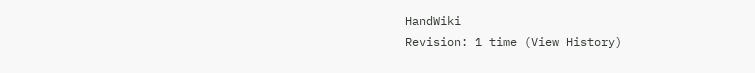HandWiki
Revision: 1 time (View History)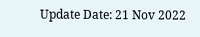Update Date: 21 Nov 2022